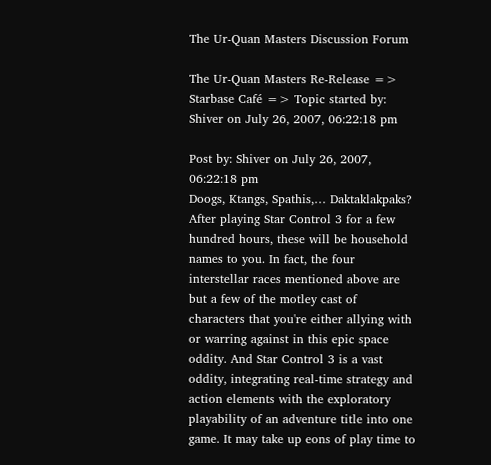The Ur-Quan Masters Discussion Forum

The Ur-Quan Masters Re-Release => Starbase Café => Topic started by: Shiver on July 26, 2007, 06:22:18 pm

Post by: Shiver on July 26, 2007, 06:22:18 pm
Doogs, Ktangs, Spathis,… Daktaklakpaks? After playing Star Control 3 for a few hundred hours, these will be household names to you. In fact, the four interstellar races mentioned above are but a few of the motley cast of characters that you're either allying with or warring against in this epic space oddity. And Star Control 3 is a vast oddity, integrating real-time strategy and action elements with the exploratory playability of an adventure title into one game. It may take up eons of play time to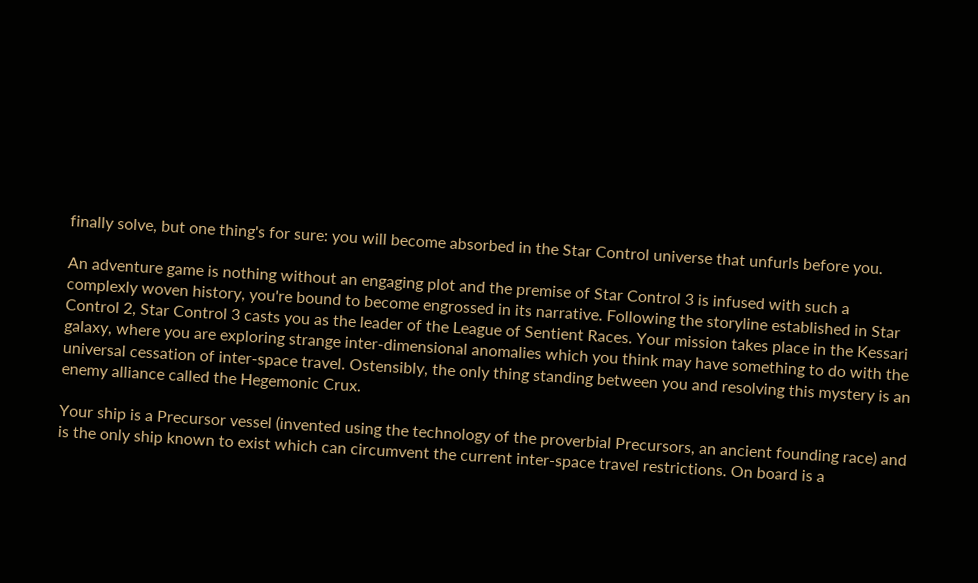finally solve, but one thing's for sure: you will become absorbed in the Star Control universe that unfurls before you.

An adventure game is nothing without an engaging plot and the premise of Star Control 3 is infused with such a complexly woven history, you're bound to become engrossed in its narrative. Following the storyline established in Star Control 2, Star Control 3 casts you as the leader of the League of Sentient Races. Your mission takes place in the Kessari galaxy, where you are exploring strange inter-dimensional anomalies which you think may have something to do with the universal cessation of inter-space travel. Ostensibly, the only thing standing between you and resolving this mystery is an enemy alliance called the Hegemonic Crux.

Your ship is a Precursor vessel (invented using the technology of the proverbial Precursors, an ancient founding race) and is the only ship known to exist which can circumvent the current inter-space travel restrictions. On board is a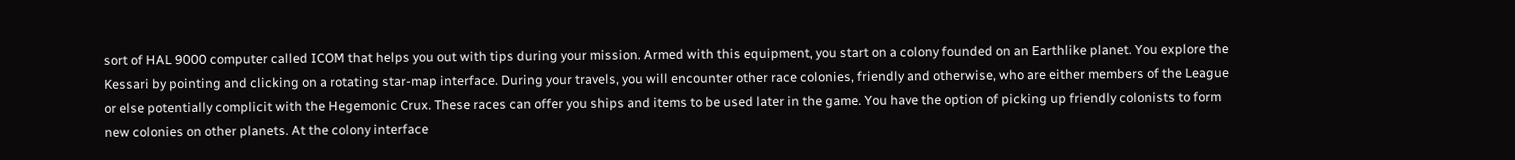sort of HAL 9000 computer called ICOM that helps you out with tips during your mission. Armed with this equipment, you start on a colony founded on an Earthlike planet. You explore the Kessari by pointing and clicking on a rotating star-map interface. During your travels, you will encounter other race colonies, friendly and otherwise, who are either members of the League or else potentially complicit with the Hegemonic Crux. These races can offer you ships and items to be used later in the game. You have the option of picking up friendly colonists to form new colonies on other planets. At the colony interface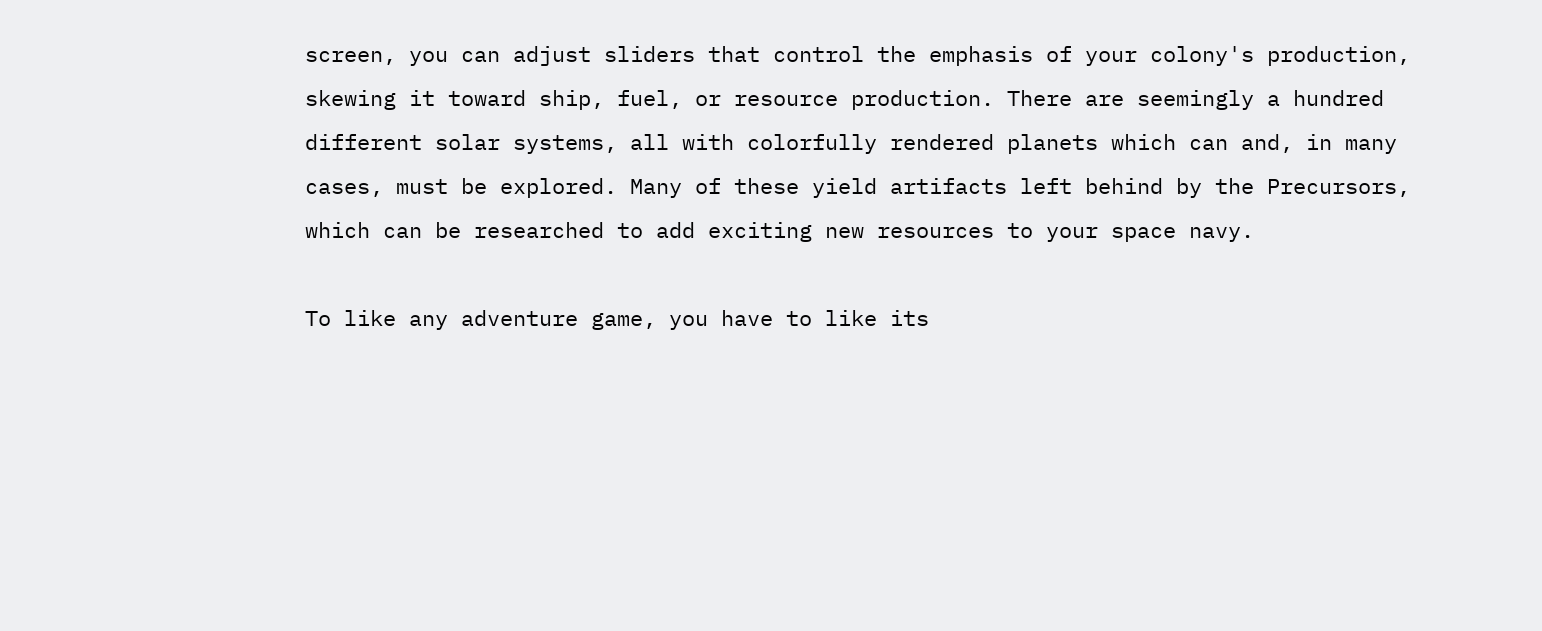screen, you can adjust sliders that control the emphasis of your colony's production, skewing it toward ship, fuel, or resource production. There are seemingly a hundred different solar systems, all with colorfully rendered planets which can and, in many cases, must be explored. Many of these yield artifacts left behind by the Precursors, which can be researched to add exciting new resources to your space navy.

To like any adventure game, you have to like its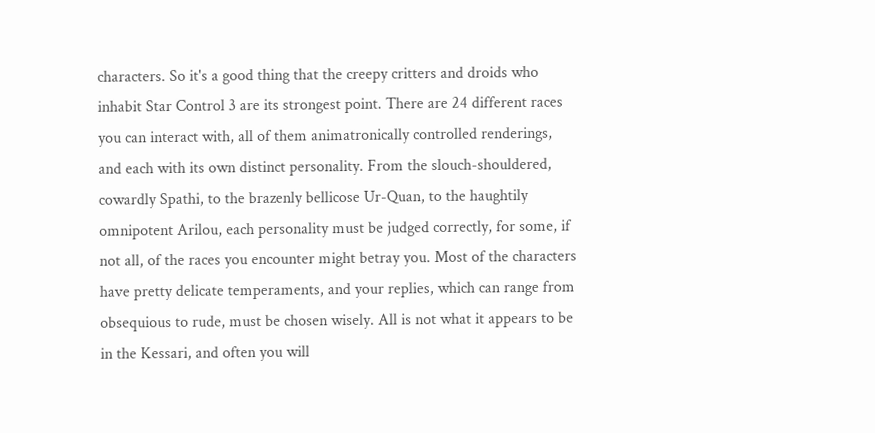characters. So it's a good thing that the creepy critters and droids who inhabit Star Control 3 are its strongest point. There are 24 different races you can interact with, all of them animatronically controlled renderings, and each with its own distinct personality. From the slouch-shouldered, cowardly Spathi, to the brazenly bellicose Ur-Quan, to the haughtily omnipotent Arilou, each personality must be judged correctly, for some, if not all, of the races you encounter might betray you. Most of the characters have pretty delicate temperaments, and your replies, which can range from obsequious to rude, must be chosen wisely. All is not what it appears to be in the Kessari, and often you will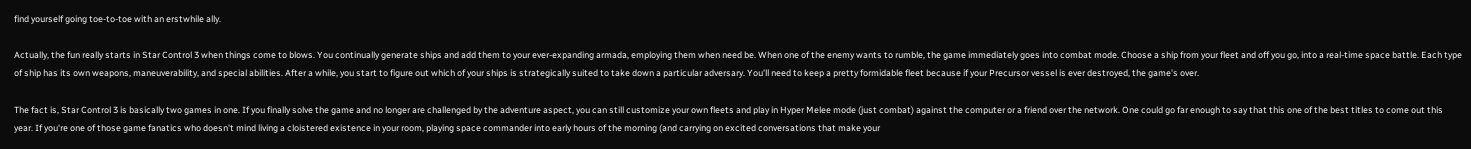find yourself going toe-to-toe with an erstwhile ally.

Actually, the fun really starts in Star Control 3 when things come to blows. You continually generate ships and add them to your ever-expanding armada, employing them when need be. When one of the enemy wants to rumble, the game immediately goes into combat mode. Choose a ship from your fleet and off you go, into a real-time space battle. Each type of ship has its own weapons, maneuverability, and special abilities. After a while, you start to figure out which of your ships is strategically suited to take down a particular adversary. You'll need to keep a pretty formidable fleet because if your Precursor vessel is ever destroyed, the game's over.

The fact is, Star Control 3 is basically two games in one. If you finally solve the game and no longer are challenged by the adventure aspect, you can still customize your own fleets and play in Hyper Melee mode (just combat) against the computer or a friend over the network. One could go far enough to say that this one of the best titles to come out this year. If you're one of those game fanatics who doesn't mind living a cloistered existence in your room, playing space commander into early hours of the morning (and carrying on excited conversations that make your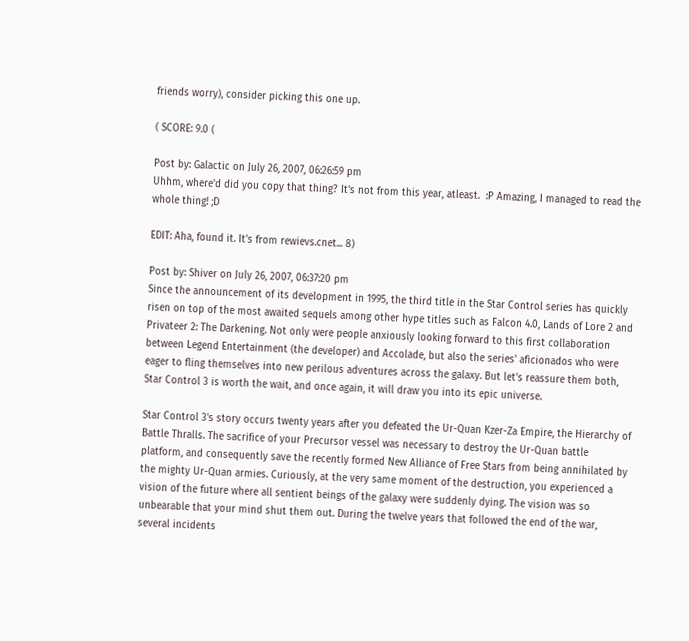friends worry), consider picking this one up.

( SCORE: 9.0 (

Post by: Galactic on July 26, 2007, 06:26:59 pm
Uhhm, where'd did you copy that thing? It's not from this year, atleast.  :P Amazing, I managed to read the whole thing! ;D

EDIT: Aha, found it. It's from rewievs.cnet... 8)

Post by: Shiver on July 26, 2007, 06:37:20 pm
Since the announcement of its development in 1995, the third title in the Star Control series has quickly risen on top of the most awaited sequels among other hype titles such as Falcon 4.0, Lands of Lore 2 and Privateer 2: The Darkening. Not only were people anxiously looking forward to this first collaboration between Legend Entertainment (the developer) and Accolade, but also the series' aficionados who were eager to fling themselves into new perilous adventures across the galaxy. But let's reassure them both, Star Control 3 is worth the wait, and once again, it will draw you into its epic universe.

Star Control 3's story occurs twenty years after you defeated the Ur-Quan Kzer-Za Empire, the Hierarchy of Battle Thralls. The sacrifice of your Precursor vessel was necessary to destroy the Ur-Quan battle platform, and consequently save the recently formed New Alliance of Free Stars from being annihilated by the mighty Ur-Quan armies. Curiously, at the very same moment of the destruction, you experienced a vision of the future where all sentient beings of the galaxy were suddenly dying. The vision was so unbearable that your mind shut them out. During the twelve years that followed the end of the war, several incidents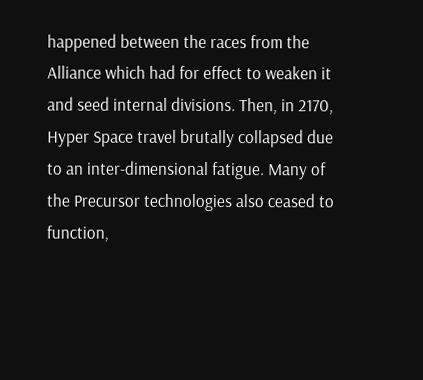happened between the races from the Alliance which had for effect to weaken it and seed internal divisions. Then, in 2170, Hyper Space travel brutally collapsed due to an inter-dimensional fatigue. Many of the Precursor technologies also ceased to function,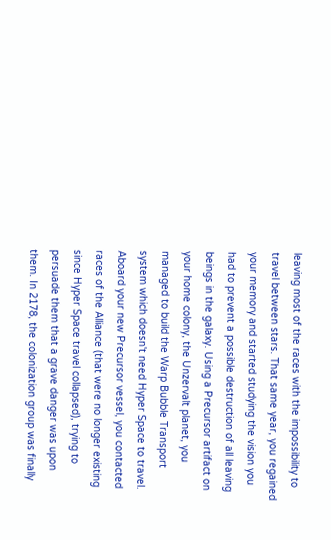leaving most of the races with the impossibility to travel between stars. That same year, you regained your memory and started studying the vision you had to prevent a possible destruction of all leaving beings in the galaxy. Using a Precursor artifact on your home colony, the Unzervalt planet, you managed to build the Warp Bubble Transport system which doesn't need Hyper Space to travel. Aboard your new Precursor vessel, you contacted races of the Alliance (that were no longer existing since Hyper Space travel collapsed), trying to persuade them that a grave danger was upon them. In 2178, the colonization group was finally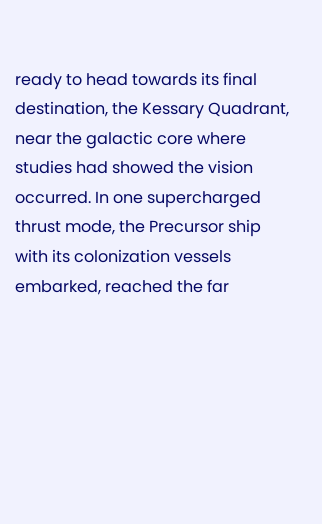ready to head towards its final destination, the Kessary Quadrant, near the galactic core where studies had showed the vision occurred. In one supercharged thrust mode, the Precursor ship with its colonization vessels embarked, reached the far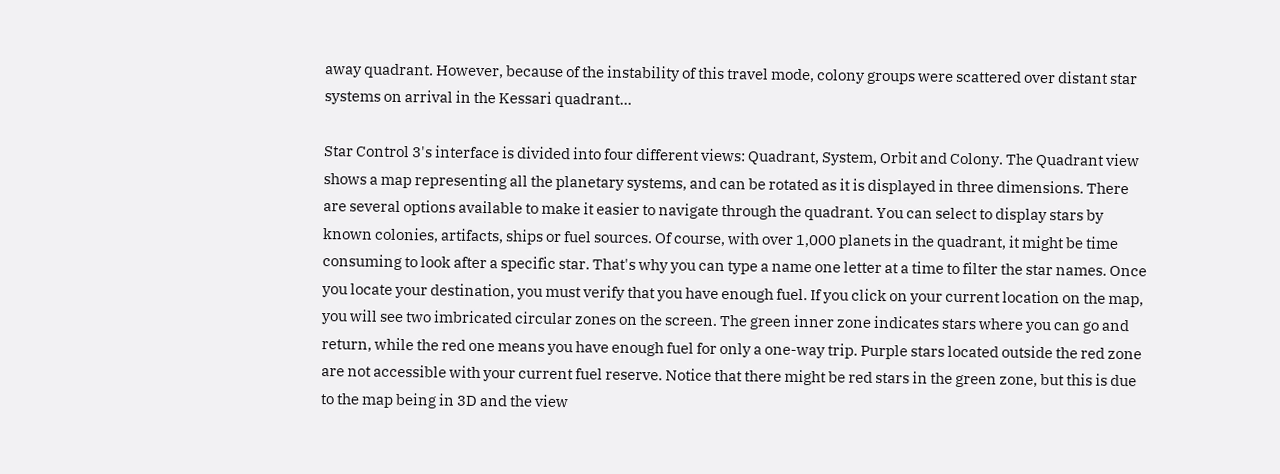away quadrant. However, because of the instability of this travel mode, colony groups were scattered over distant star systems on arrival in the Kessari quadrant...

Star Control 3's interface is divided into four different views: Quadrant, System, Orbit and Colony. The Quadrant view shows a map representing all the planetary systems, and can be rotated as it is displayed in three dimensions. There are several options available to make it easier to navigate through the quadrant. You can select to display stars by known colonies, artifacts, ships or fuel sources. Of course, with over 1,000 planets in the quadrant, it might be time consuming to look after a specific star. That's why you can type a name one letter at a time to filter the star names. Once you locate your destination, you must verify that you have enough fuel. If you click on your current location on the map, you will see two imbricated circular zones on the screen. The green inner zone indicates stars where you can go and return, while the red one means you have enough fuel for only a one-way trip. Purple stars located outside the red zone are not accessible with your current fuel reserve. Notice that there might be red stars in the green zone, but this is due to the map being in 3D and the view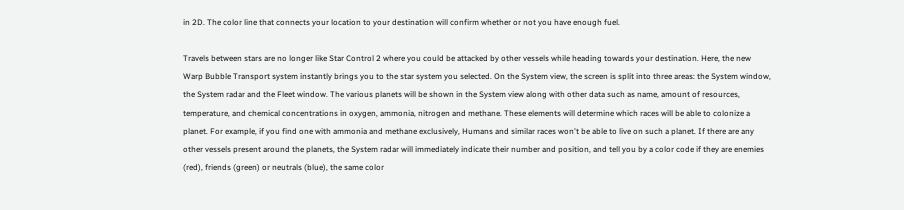in 2D. The color line that connects your location to your destination will confirm whether or not you have enough fuel.

Travels between stars are no longer like Star Control 2 where you could be attacked by other vessels while heading towards your destination. Here, the new Warp Bubble Transport system instantly brings you to the star system you selected. On the System view, the screen is split into three areas: the System window, the System radar and the Fleet window. The various planets will be shown in the System view along with other data such as name, amount of resources, temperature, and chemical concentrations in oxygen, ammonia, nitrogen and methane. These elements will determine which races will be able to colonize a planet. For example, if you find one with ammonia and methane exclusively, Humans and similar races won't be able to live on such a planet. If there are any other vessels present around the planets, the System radar will immediately indicate their number and position, and tell you by a color code if they are enemies (red), friends (green) or neutrals (blue), the same color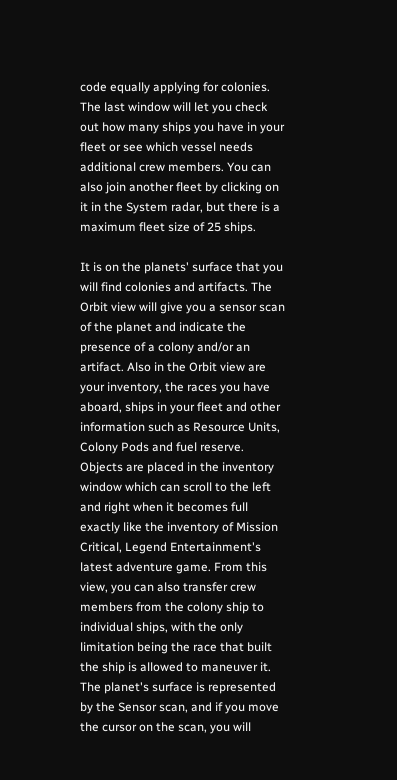code equally applying for colonies. The last window will let you check out how many ships you have in your fleet or see which vessel needs additional crew members. You can also join another fleet by clicking on it in the System radar, but there is a maximum fleet size of 25 ships.

It is on the planets' surface that you will find colonies and artifacts. The Orbit view will give you a sensor scan of the planet and indicate the presence of a colony and/or an artifact. Also in the Orbit view are your inventory, the races you have aboard, ships in your fleet and other information such as Resource Units, Colony Pods and fuel reserve. Objects are placed in the inventory window which can scroll to the left and right when it becomes full exactly like the inventory of Mission Critical, Legend Entertainment's latest adventure game. From this view, you can also transfer crew members from the colony ship to individual ships, with the only limitation being the race that built the ship is allowed to maneuver it. The planet's surface is represented by the Sensor scan, and if you move the cursor on the scan, you will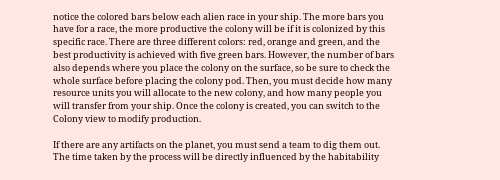notice the colored bars below each alien race in your ship. The more bars you have for a race, the more productive the colony will be if it is colonized by this specific race. There are three different colors: red, orange and green, and the best productivity is achieved with five green bars. However, the number of bars also depends where you place the colony on the surface, so be sure to check the whole surface before placing the colony pod. Then, you must decide how many resource units you will allocate to the new colony, and how many people you will transfer from your ship. Once the colony is created, you can switch to the Colony view to modify production.

If there are any artifacts on the planet, you must send a team to dig them out. The time taken by the process will be directly influenced by the habitability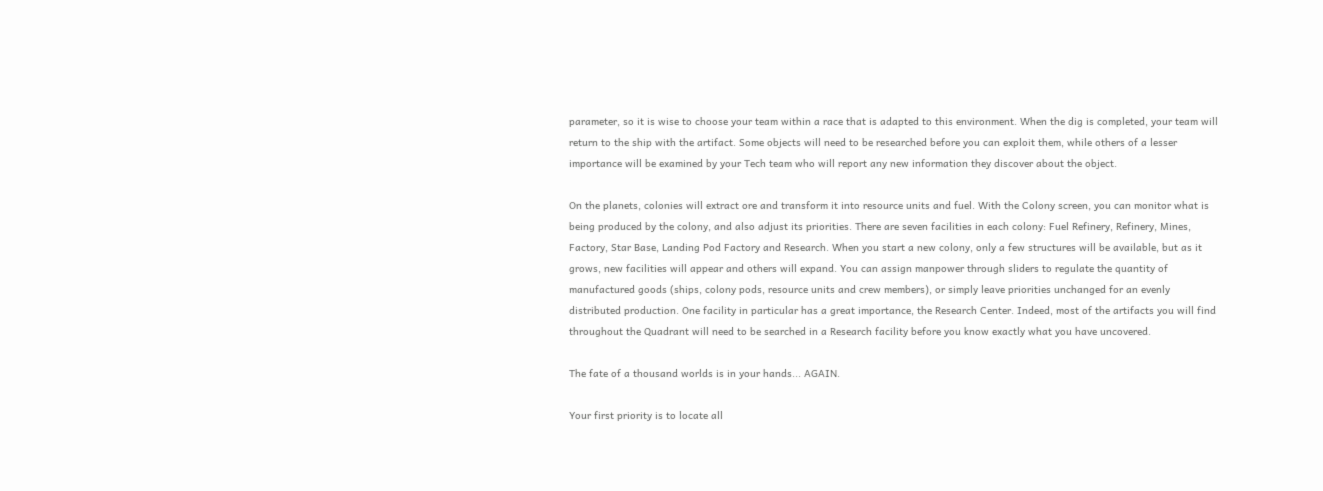parameter, so it is wise to choose your team within a race that is adapted to this environment. When the dig is completed, your team will return to the ship with the artifact. Some objects will need to be researched before you can exploit them, while others of a lesser importance will be examined by your Tech team who will report any new information they discover about the object.

On the planets, colonies will extract ore and transform it into resource units and fuel. With the Colony screen, you can monitor what is being produced by the colony, and also adjust its priorities. There are seven facilities in each colony: Fuel Refinery, Refinery, Mines, Factory, Star Base, Landing Pod Factory and Research. When you start a new colony, only a few structures will be available, but as it grows, new facilities will appear and others will expand. You can assign manpower through sliders to regulate the quantity of manufactured goods (ships, colony pods, resource units and crew members), or simply leave priorities unchanged for an evenly distributed production. One facility in particular has a great importance, the Research Center. Indeed, most of the artifacts you will find throughout the Quadrant will need to be searched in a Research facility before you know exactly what you have uncovered.

The fate of a thousand worlds is in your hands... AGAIN.

Your first priority is to locate all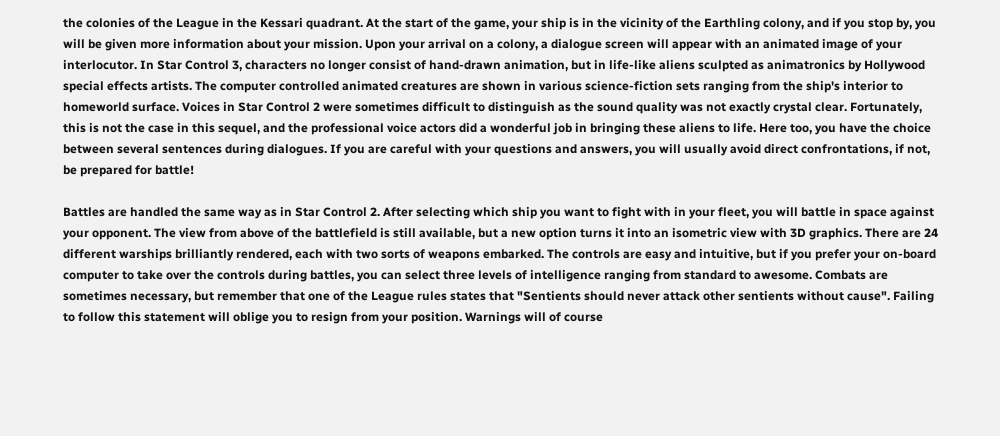the colonies of the League in the Kessari quadrant. At the start of the game, your ship is in the vicinity of the Earthling colony, and if you stop by, you will be given more information about your mission. Upon your arrival on a colony, a dialogue screen will appear with an animated image of your interlocutor. In Star Control 3, characters no longer consist of hand-drawn animation, but in life-like aliens sculpted as animatronics by Hollywood special effects artists. The computer controlled animated creatures are shown in various science-fiction sets ranging from the ship's interior to homeworld surface. Voices in Star Control 2 were sometimes difficult to distinguish as the sound quality was not exactly crystal clear. Fortunately, this is not the case in this sequel, and the professional voice actors did a wonderful job in bringing these aliens to life. Here too, you have the choice between several sentences during dialogues. If you are careful with your questions and answers, you will usually avoid direct confrontations, if not, be prepared for battle!

Battles are handled the same way as in Star Control 2. After selecting which ship you want to fight with in your fleet, you will battle in space against your opponent. The view from above of the battlefield is still available, but a new option turns it into an isometric view with 3D graphics. There are 24 different warships brilliantly rendered, each with two sorts of weapons embarked. The controls are easy and intuitive, but if you prefer your on-board computer to take over the controls during battles, you can select three levels of intelligence ranging from standard to awesome. Combats are sometimes necessary, but remember that one of the League rules states that "Sentients should never attack other sentients without cause". Failing to follow this statement will oblige you to resign from your position. Warnings will of course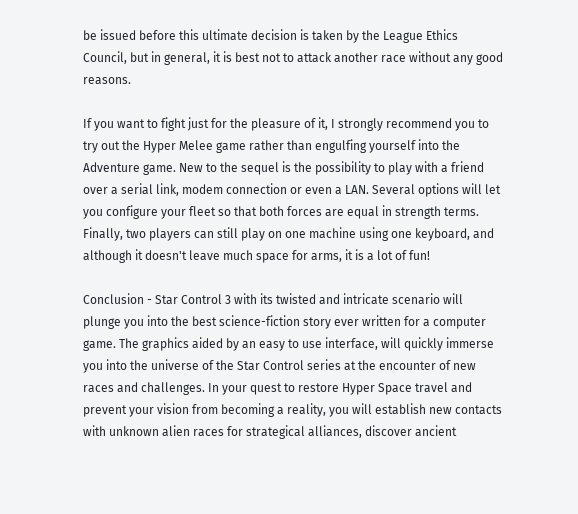be issued before this ultimate decision is taken by the League Ethics Council, but in general, it is best not to attack another race without any good reasons.

If you want to fight just for the pleasure of it, I strongly recommend you to try out the Hyper Melee game rather than engulfing yourself into the Adventure game. New to the sequel is the possibility to play with a friend over a serial link, modem connection or even a LAN. Several options will let you configure your fleet so that both forces are equal in strength terms. Finally, two players can still play on one machine using one keyboard, and although it doesn't leave much space for arms, it is a lot of fun!

Conclusion - Star Control 3 with its twisted and intricate scenario will plunge you into the best science-fiction story ever written for a computer game. The graphics aided by an easy to use interface, will quickly immerse you into the universe of the Star Control series at the encounter of new races and challenges. In your quest to restore Hyper Space travel and prevent your vision from becoming a reality, you will establish new contacts with unknown alien races for strategical alliances, discover ancient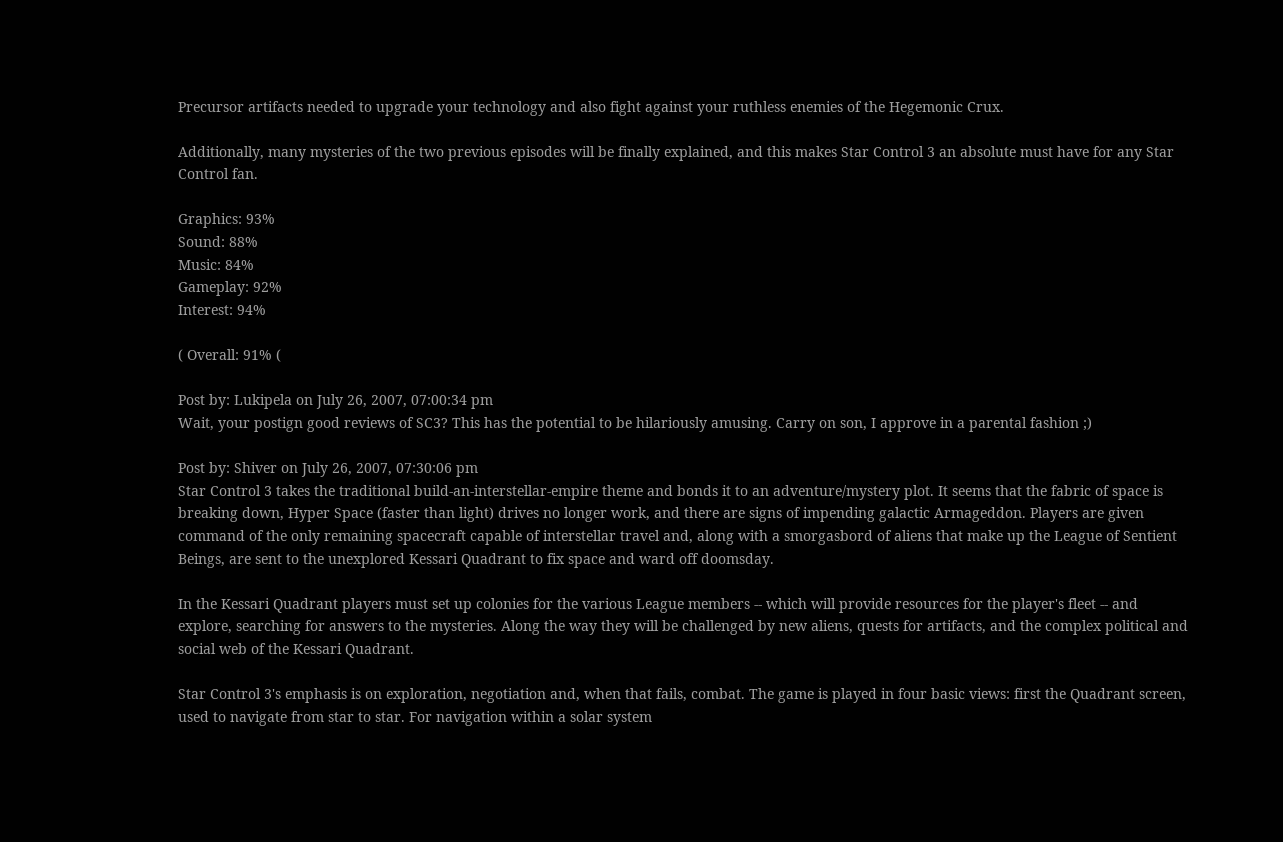Precursor artifacts needed to upgrade your technology and also fight against your ruthless enemies of the Hegemonic Crux.

Additionally, many mysteries of the two previous episodes will be finally explained, and this makes Star Control 3 an absolute must have for any Star Control fan.

Graphics: 93%
Sound: 88%
Music: 84%
Gameplay: 92%
Interest: 94%

( Overall: 91% (

Post by: Lukipela on July 26, 2007, 07:00:34 pm
Wait, your postign good reviews of SC3? This has the potential to be hilariously amusing. Carry on son, I approve in a parental fashion ;)

Post by: Shiver on July 26, 2007, 07:30:06 pm
Star Control 3 takes the traditional build-an-interstellar-empire theme and bonds it to an adventure/mystery plot. It seems that the fabric of space is breaking down, Hyper Space (faster than light) drives no longer work, and there are signs of impending galactic Armageddon. Players are given command of the only remaining spacecraft capable of interstellar travel and, along with a smorgasbord of aliens that make up the League of Sentient Beings, are sent to the unexplored Kessari Quadrant to fix space and ward off doomsday.

In the Kessari Quadrant players must set up colonies for the various League members -- which will provide resources for the player's fleet -- and explore, searching for answers to the mysteries. Along the way they will be challenged by new aliens, quests for artifacts, and the complex political and social web of the Kessari Quadrant.

Star Control 3's emphasis is on exploration, negotiation and, when that fails, combat. The game is played in four basic views: first the Quadrant screen, used to navigate from star to star. For navigation within a solar system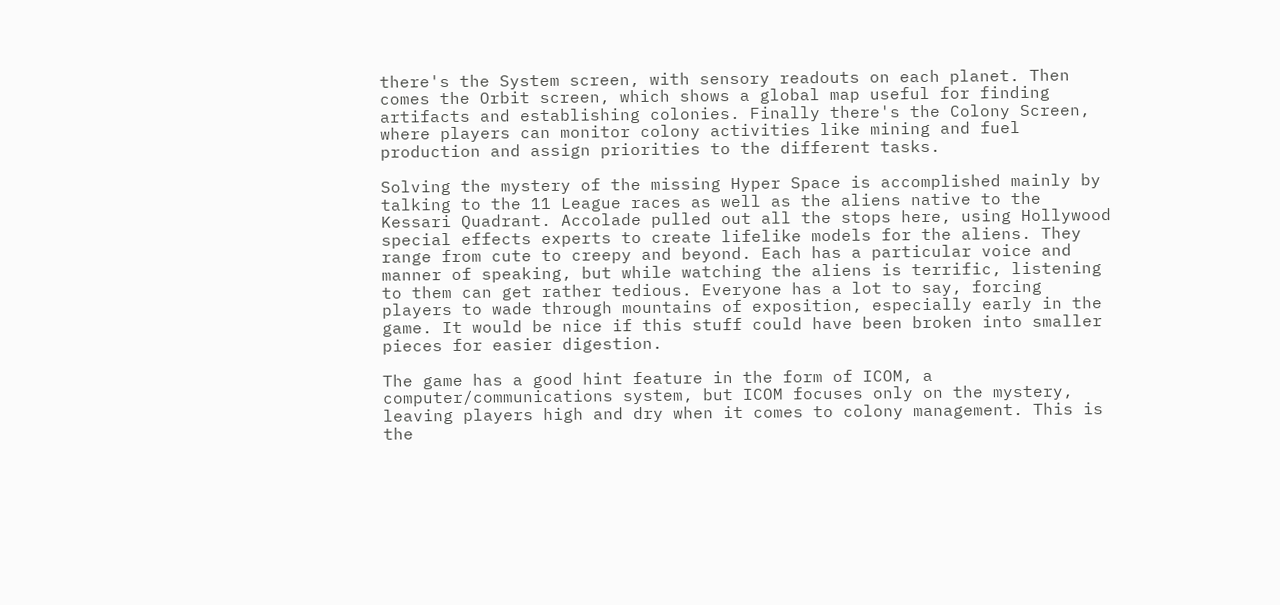there's the System screen, with sensory readouts on each planet. Then comes the Orbit screen, which shows a global map useful for finding artifacts and establishing colonies. Finally there's the Colony Screen, where players can monitor colony activities like mining and fuel production and assign priorities to the different tasks.

Solving the mystery of the missing Hyper Space is accomplished mainly by talking to the 11 League races as well as the aliens native to the Kessari Quadrant. Accolade pulled out all the stops here, using Hollywood special effects experts to create lifelike models for the aliens. They range from cute to creepy and beyond. Each has a particular voice and manner of speaking, but while watching the aliens is terrific, listening to them can get rather tedious. Everyone has a lot to say, forcing players to wade through mountains of exposition, especially early in the game. It would be nice if this stuff could have been broken into smaller pieces for easier digestion.

The game has a good hint feature in the form of ICOM, a computer/communications system, but ICOM focuses only on the mystery, leaving players high and dry when it comes to colony management. This is the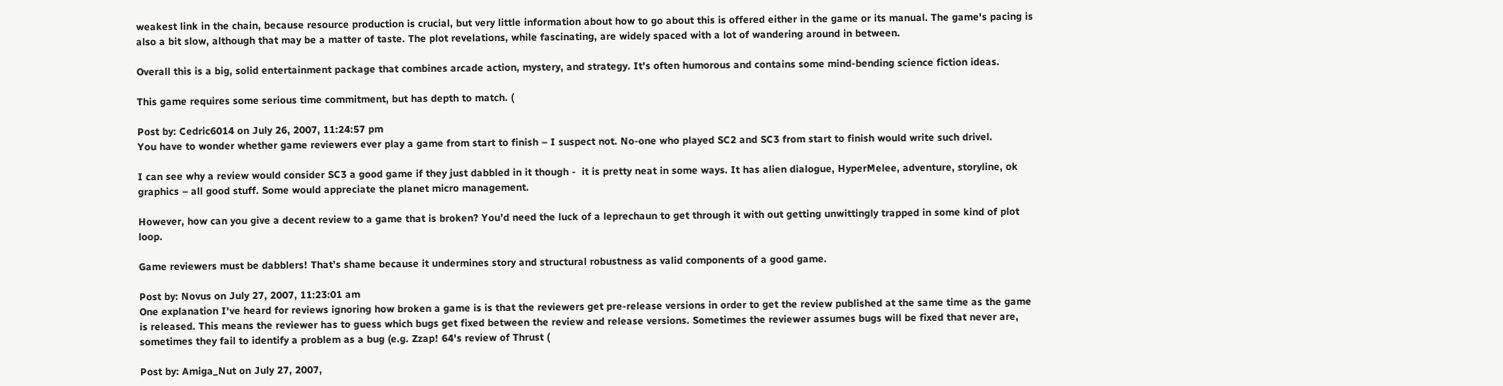weakest link in the chain, because resource production is crucial, but very little information about how to go about this is offered either in the game or its manual. The game's pacing is also a bit slow, although that may be a matter of taste. The plot revelations, while fascinating, are widely spaced with a lot of wandering around in between.

Overall this is a big, solid entertainment package that combines arcade action, mystery, and strategy. It's often humorous and contains some mind-bending science fiction ideas.

This game requires some serious time commitment, but has depth to match. (

Post by: Cedric6014 on July 26, 2007, 11:24:57 pm
You have to wonder whether game reviewers ever play a game from start to finish – I suspect not. No-one who played SC2 and SC3 from start to finish would write such drivel.

I can see why a review would consider SC3 a good game if they just dabbled in it though -  it is pretty neat in some ways. It has alien dialogue, HyperMelee, adventure, storyline, ok graphics – all good stuff. Some would appreciate the planet micro management.

However, how can you give a decent review to a game that is broken? You’d need the luck of a leprechaun to get through it with out getting unwittingly trapped in some kind of plot loop.

Game reviewers must be dabblers! That’s shame because it undermines story and structural robustness as valid components of a good game.

Post by: Novus on July 27, 2007, 11:23:01 am
One explanation I've heard for reviews ignoring how broken a game is is that the reviewers get pre-release versions in order to get the review published at the same time as the game is released. This means the reviewer has to guess which bugs get fixed between the review and release versions. Sometimes the reviewer assumes bugs will be fixed that never are, sometimes they fail to identify a problem as a bug (e.g. Zzap! 64's review of Thrust (

Post by: Amiga_Nut on July 27, 2007,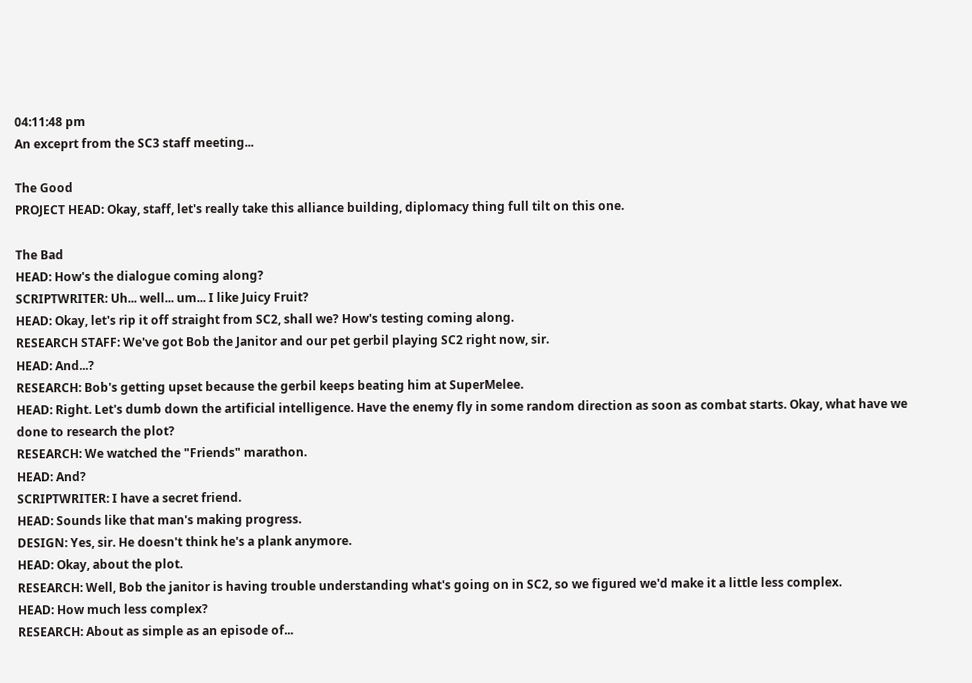04:11:48 pm
An exceprt from the SC3 staff meeting...

The Good
PROJECT HEAD: Okay, staff, let's really take this alliance building, diplomacy thing full tilt on this one.

The Bad
HEAD: How's the dialogue coming along?
SCRIPTWRITER: Uh... well... um... I like Juicy Fruit?
HEAD: Okay, let's rip it off straight from SC2, shall we? How's testing coming along.
RESEARCH STAFF: We've got Bob the Janitor and our pet gerbil playing SC2 right now, sir.
HEAD: And...?
RESEARCH: Bob's getting upset because the gerbil keeps beating him at SuperMelee.
HEAD: Right. Let's dumb down the artificial intelligence. Have the enemy fly in some random direction as soon as combat starts. Okay, what have we done to research the plot?
RESEARCH: We watched the "Friends" marathon.
HEAD: And?
SCRIPTWRITER: I have a secret friend.
HEAD: Sounds like that man's making progress.
DESIGN: Yes, sir. He doesn't think he's a plank anymore.
HEAD: Okay, about the plot.
RESEARCH: Well, Bob the janitor is having trouble understanding what's going on in SC2, so we figured we'd make it a little less complex.
HEAD: How much less complex?
RESEARCH: About as simple as an episode of...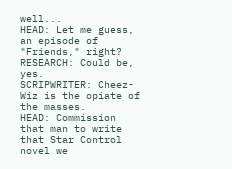well...
HEAD: Let me guess, an episode of "Friends," right?
RESEARCH: Could be, yes.
SCRIPWRITER: Cheez-Wiz is the opiate of the masses.
HEAD: Commission that man to write that Star Control novel we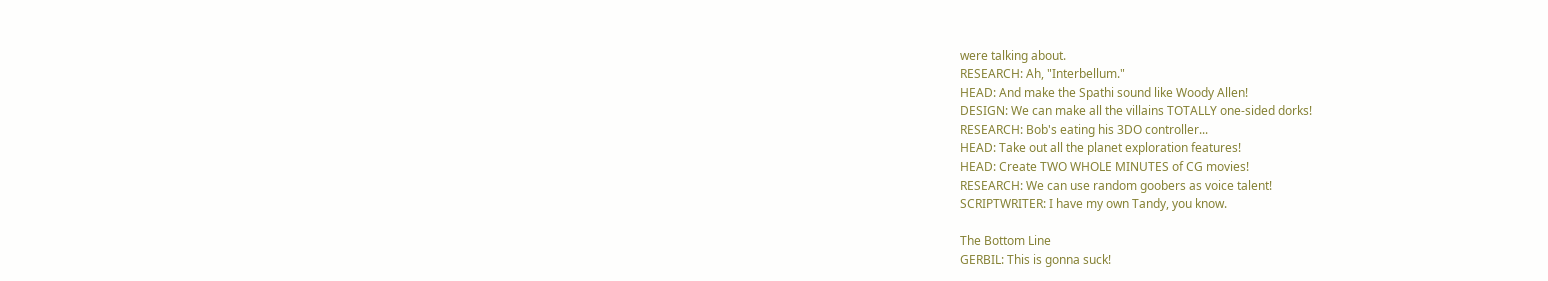were talking about.
RESEARCH: Ah, "Interbellum."
HEAD: And make the Spathi sound like Woody Allen!
DESIGN: We can make all the villains TOTALLY one-sided dorks!
RESEARCH: Bob's eating his 3DO controller...
HEAD: Take out all the planet exploration features!
HEAD: Create TWO WHOLE MINUTES of CG movies!
RESEARCH: We can use random goobers as voice talent!
SCRIPTWRITER: I have my own Tandy, you know.

The Bottom Line
GERBIL: This is gonna suck!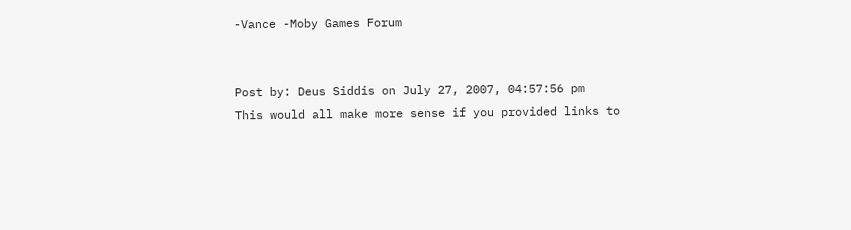-Vance -Moby Games Forum


Post by: Deus Siddis on July 27, 2007, 04:57:56 pm
This would all make more sense if you provided links to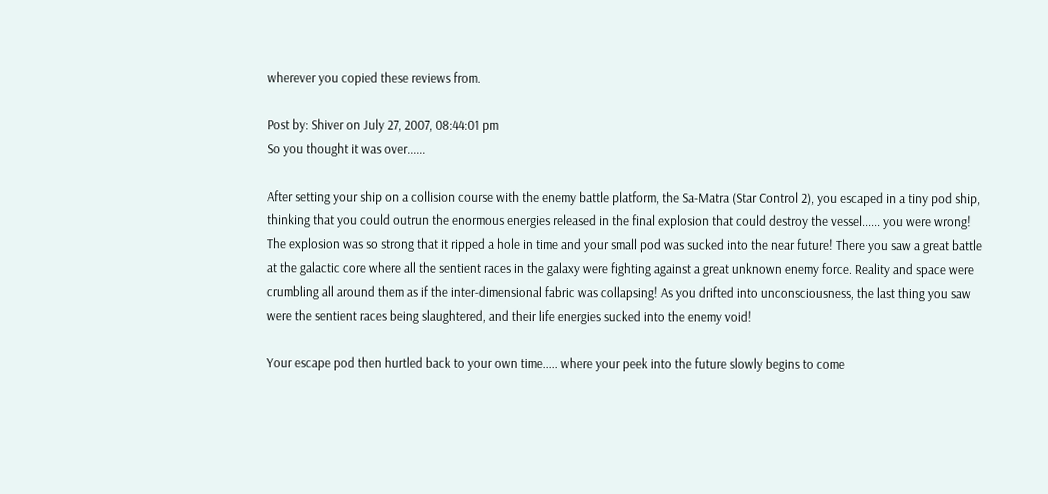wherever you copied these reviews from.

Post by: Shiver on July 27, 2007, 08:44:01 pm
So you thought it was over......

After setting your ship on a collision course with the enemy battle platform, the Sa-Matra (Star Control 2), you escaped in a tiny pod ship, thinking that you could outrun the enormous energies released in the final explosion that could destroy the vessel...... you were wrong!
The explosion was so strong that it ripped a hole in time and your small pod was sucked into the near future! There you saw a great battle at the galactic core where all the sentient races in the galaxy were fighting against a great unknown enemy force. Reality and space were crumbling all around them as if the inter-dimensional fabric was collapsing! As you drifted into unconsciousness, the last thing you saw were the sentient races being slaughtered, and their life energies sucked into the enemy void!

Your escape pod then hurtled back to your own time..... where your peek into the future slowly begins to come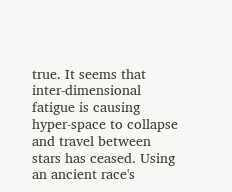true. It seems that inter-dimensional fatigue is causing hyper-space to collapse and travel between stars has ceased. Using an ancient race's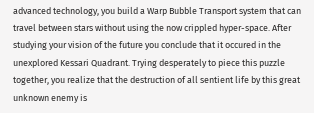advanced technology, you build a Warp Bubble Transport system that can travel between stars without using the now crippled hyper-space. After studying your vision of the future you conclude that it occured in the unexplored Kessari Quadrant. Trying desperately to piece this puzzle together, you realize that the destruction of all sentient life by this great unknown enemy is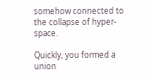somehow connected to the collapse of hyper-space.

Quickly, you formed a union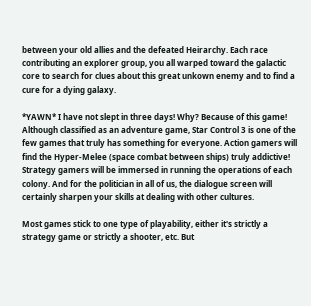between your old allies and the defeated Heirarchy. Each race contributing an explorer group, you all warped toward the galactic core to search for clues about this great unkown enemy and to find a cure for a dying galaxy.

*YAWN* I have not slept in three days! Why? Because of this game! Although classified as an adventure game, Star Control 3 is one of the few games that truly has something for everyone. Action gamers will find the Hyper-Melee (space combat between ships) truly addictive! Strategy gamers will be immersed in running the operations of each colony. And for the politician in all of us, the dialogue screen will certainly sharpen your skills at dealing with other cultures.

Most games stick to one type of playability, either it's strictly a strategy game or strictly a shooter, etc. But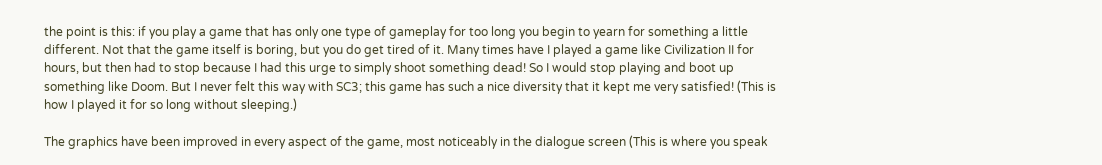the point is this: if you play a game that has only one type of gameplay for too long you begin to yearn for something a little different. Not that the game itself is boring, but you do get tired of it. Many times have I played a game like Civilization II for hours, but then had to stop because I had this urge to simply shoot something dead! So I would stop playing and boot up something like Doom. But I never felt this way with SC3; this game has such a nice diversity that it kept me very satisfied! (This is how I played it for so long without sleeping.)

The graphics have been improved in every aspect of the game, most noticeably in the dialogue screen (This is where you speak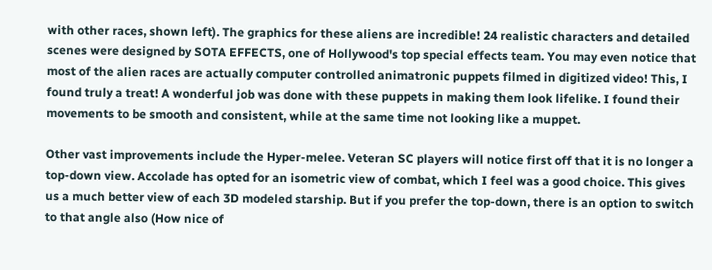with other races, shown left). The graphics for these aliens are incredible! 24 realistic characters and detailed scenes were designed by SOTA EFFECTS, one of Hollywood's top special effects team. You may even notice that most of the alien races are actually computer controlled animatronic puppets filmed in digitized video! This, I found truly a treat! A wonderful job was done with these puppets in making them look lifelike. I found their movements to be smooth and consistent, while at the same time not looking like a muppet.

Other vast improvements include the Hyper-melee. Veteran SC players will notice first off that it is no longer a top-down view. Accolade has opted for an isometric view of combat, which I feel was a good choice. This gives us a much better view of each 3D modeled starship. But if you prefer the top-down, there is an option to switch to that angle also (How nice of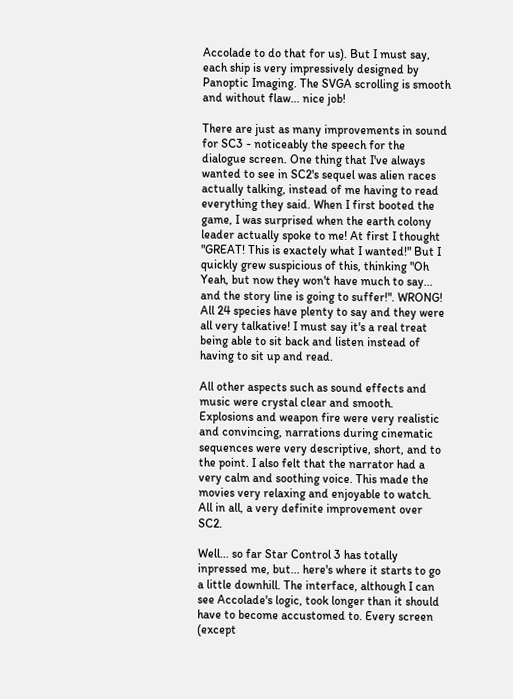Accolade to do that for us). But I must say, each ship is very impressively designed by Panoptic Imaging. The SVGA scrolling is smooth and without flaw... nice job!

There are just as many improvements in sound for SC3 - noticeably the speech for the dialogue screen. One thing that I've always wanted to see in SC2's sequel was alien races actually talking, instead of me having to read everything they said. When I first booted the game, I was surprised when the earth colony leader actually spoke to me! At first I thought "GREAT! This is exactely what I wanted!" But I quickly grew suspicious of this, thinking "Oh Yeah, but now they won't have much to say... and the story line is going to suffer!". WRONG! All 24 species have plenty to say and they were all very talkative! I must say it's a real treat being able to sit back and listen instead of having to sit up and read.

All other aspects such as sound effects and music were crystal clear and smooth. Explosions and weapon fire were very realistic and convincing, narrations during cinematic sequences were very descriptive, short, and to the point. I also felt that the narrator had a very calm and soothing voice. This made the movies very relaxing and enjoyable to watch. All in all, a very definite improvement over SC2.

Well... so far Star Control 3 has totally inpressed me, but... here's where it starts to go a little downhill. The interface, although I can see Accolade's logic, took longer than it should have to become accustomed to. Every screen (except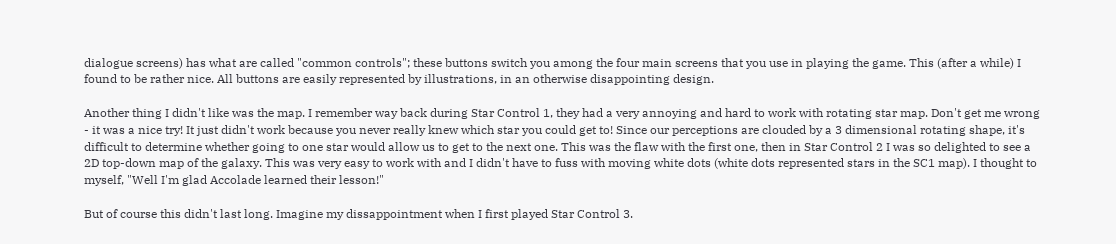dialogue screens) has what are called "common controls"; these buttons switch you among the four main screens that you use in playing the game. This (after a while) I found to be rather nice. All buttons are easily represented by illustrations, in an otherwise disappointing design.

Another thing I didn't like was the map. I remember way back during Star Control 1, they had a very annoying and hard to work with rotating star map. Don't get me wrong - it was a nice try! It just didn't work because you never really knew which star you could get to! Since our perceptions are clouded by a 3 dimensional rotating shape, it's difficult to determine whether going to one star would allow us to get to the next one. This was the flaw with the first one, then in Star Control 2 I was so delighted to see a 2D top-down map of the galaxy. This was very easy to work with and I didn't have to fuss with moving white dots (white dots represented stars in the SC1 map). I thought to myself, "Well I'm glad Accolade learned their lesson!"

But of course this didn't last long. Imagine my dissappointment when I first played Star Control 3.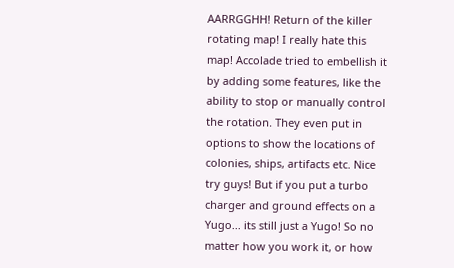AARRGGHH! Return of the killer rotating map! I really hate this map! Accolade tried to embellish it by adding some features, like the ability to stop or manually control the rotation. They even put in options to show the locations of colonies, ships, artifacts etc. Nice try guys! But if you put a turbo charger and ground effects on a Yugo... its still just a Yugo! So no matter how you work it, or how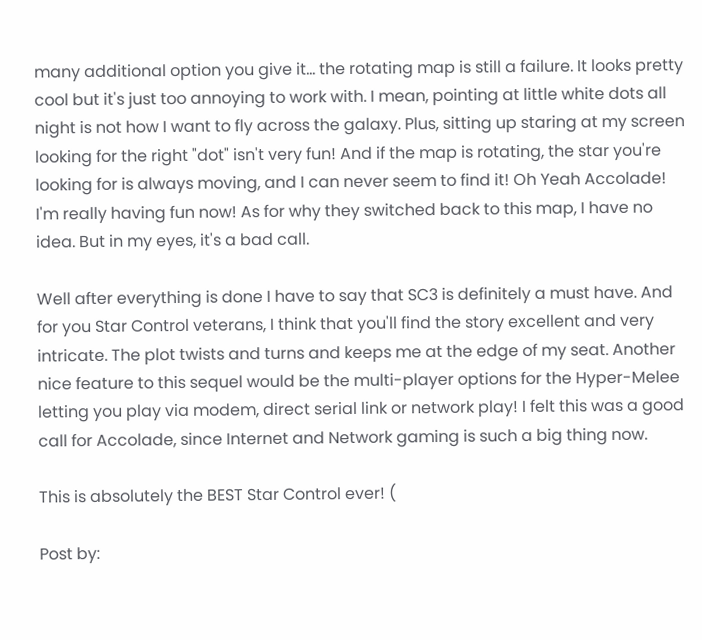many additional option you give it... the rotating map is still a failure. It looks pretty cool but it's just too annoying to work with. I mean, pointing at little white dots all night is not how I want to fly across the galaxy. Plus, sitting up staring at my screen looking for the right "dot" isn't very fun! And if the map is rotating, the star you're looking for is always moving, and I can never seem to find it! Oh Yeah Accolade! I'm really having fun now! As for why they switched back to this map, I have no idea. But in my eyes, it's a bad call.

Well after everything is done I have to say that SC3 is definitely a must have. And for you Star Control veterans, I think that you'll find the story excellent and very intricate. The plot twists and turns and keeps me at the edge of my seat. Another nice feature to this sequel would be the multi-player options for the Hyper-Melee letting you play via modem, direct serial link or network play! I felt this was a good call for Accolade, since Internet and Network gaming is such a big thing now.

This is absolutely the BEST Star Control ever! (

Post by: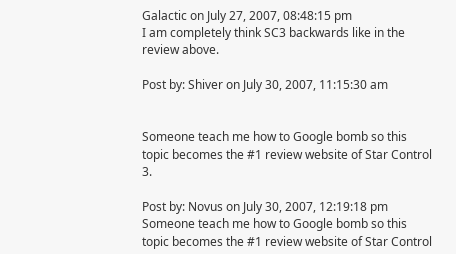Galactic on July 27, 2007, 08:48:15 pm
I am completely think SC3 backwards like in the review above.

Post by: Shiver on July 30, 2007, 11:15:30 am


Someone teach me how to Google bomb so this topic becomes the #1 review website of Star Control 3.

Post by: Novus on July 30, 2007, 12:19:18 pm
Someone teach me how to Google bomb so this topic becomes the #1 review website of Star Control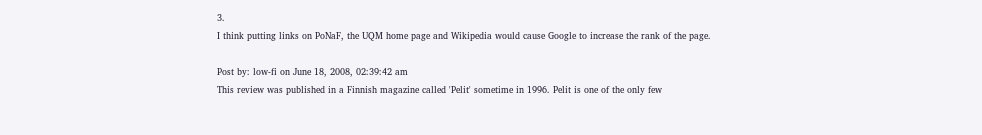3.
I think putting links on PoNaF, the UQM home page and Wikipedia would cause Google to increase the rank of the page.

Post by: low-fi on June 18, 2008, 02:39:42 am
This review was published in a Finnish magazine called 'Pelit' sometime in 1996. Pelit is one of the only few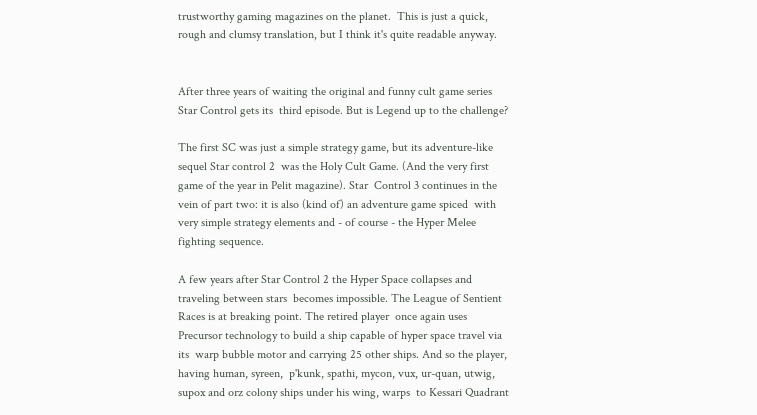trustworthy gaming magazines on the planet.  This is just a quick, rough and clumsy translation, but I think it's quite readable anyway.


After three years of waiting the original and funny cult game series Star Control gets its  third episode. But is Legend up to the challenge?

The first SC was just a simple strategy game, but its adventure-like sequel Star control 2  was the Holy Cult Game. (And the very first game of the year in Pelit magazine). Star  Control 3 continues in the vein of part two: it is also (kind of) an adventure game spiced  with very simple strategy elements and - of course - the Hyper Melee fighting sequence.

A few years after Star Control 2 the Hyper Space collapses and traveling between stars  becomes impossible. The League of Sentient Races is at breaking point. The retired player  once again uses Precursor technology to build a ship capable of hyper space travel via its  warp bubble motor and carrying 25 other ships. And so the player, having human, syreen,  p'kunk, spathi, mycon, vux, ur-quan, utwig, supox and orz colony ships under his wing, warps  to Kessari Quadrant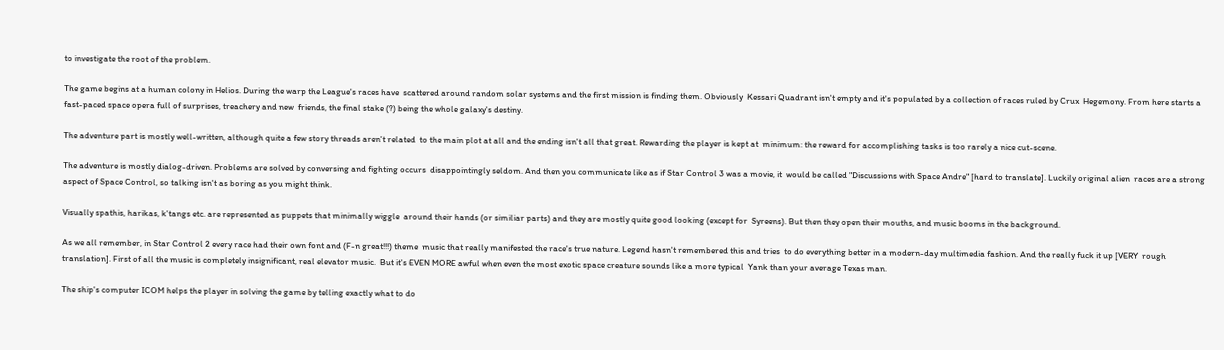to investigate the root of the problem.

The game begins at a human colony in Helios. During the warp the League's races have  scattered around random solar systems and the first mission is finding them. Obviously  Kessari Quadrant isn't empty and it's populated by a collection of races ruled by Crux  Hegemony. From here starts a fast-paced space opera full of surprises, treachery and new  friends, the final stake (?) being the whole galaxy's destiny.

The adventure part is mostly well-written, although quite a few story threads aren't related  to the main plot at all and the ending isn't all that great. Rewarding the player is kept at  minimum: the reward for accomplishing tasks is too rarely a nice cut-scene.

The adventure is mostly dialog-driven. Problems are solved by conversing and fighting occurs  disappointingly seldom. And then you communicate like as if Star Control 3 was a movie, it  would be called "Discussions with Space Andre" [hard to translate]. Luckily original alien  races are a strong aspect of Space Control, so talking isn't as boring as you might think.

Visually spathis, harikas, k'tangs etc. are represented as puppets that minimally wiggle  around their hands (or similiar parts) and they are mostly quite good looking (except for  Syreens). But then they open their mouths, and music booms in the background.

As we all remember, in Star Control 2 every race had their own font and (F-n great!!!) theme  music that really manifested the race's true nature. Legend hasn't remembered this and tries  to do everything better in a modern-day multimedia fashion. And the really fuck it up [VERY  rough translation]. First of all the music is completely insignificant, real elevator music.  But it's EVEN MORE awful when even the most exotic space creature sounds like a more typical  Yank than your average Texas man.

The ship's computer ICOM helps the player in solving the game by telling exactly what to do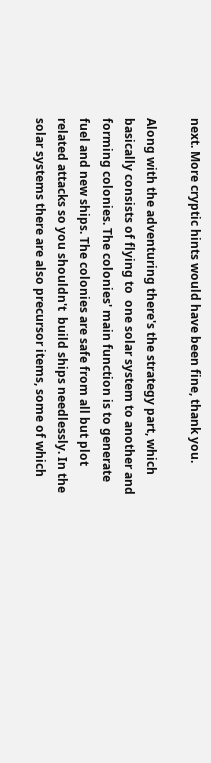next. More cryptic hints would have been fine, thank you.

Along with the adventuring there's the strategy part, which basically consists of flying to  one solar system to another and forming colonies. The colonies' main function is to generate  fuel and new ships. The colonies are safe from all but plot related attacks so you shouldn't  build ships needlessly. In the solar systems there are also precursor items, some of which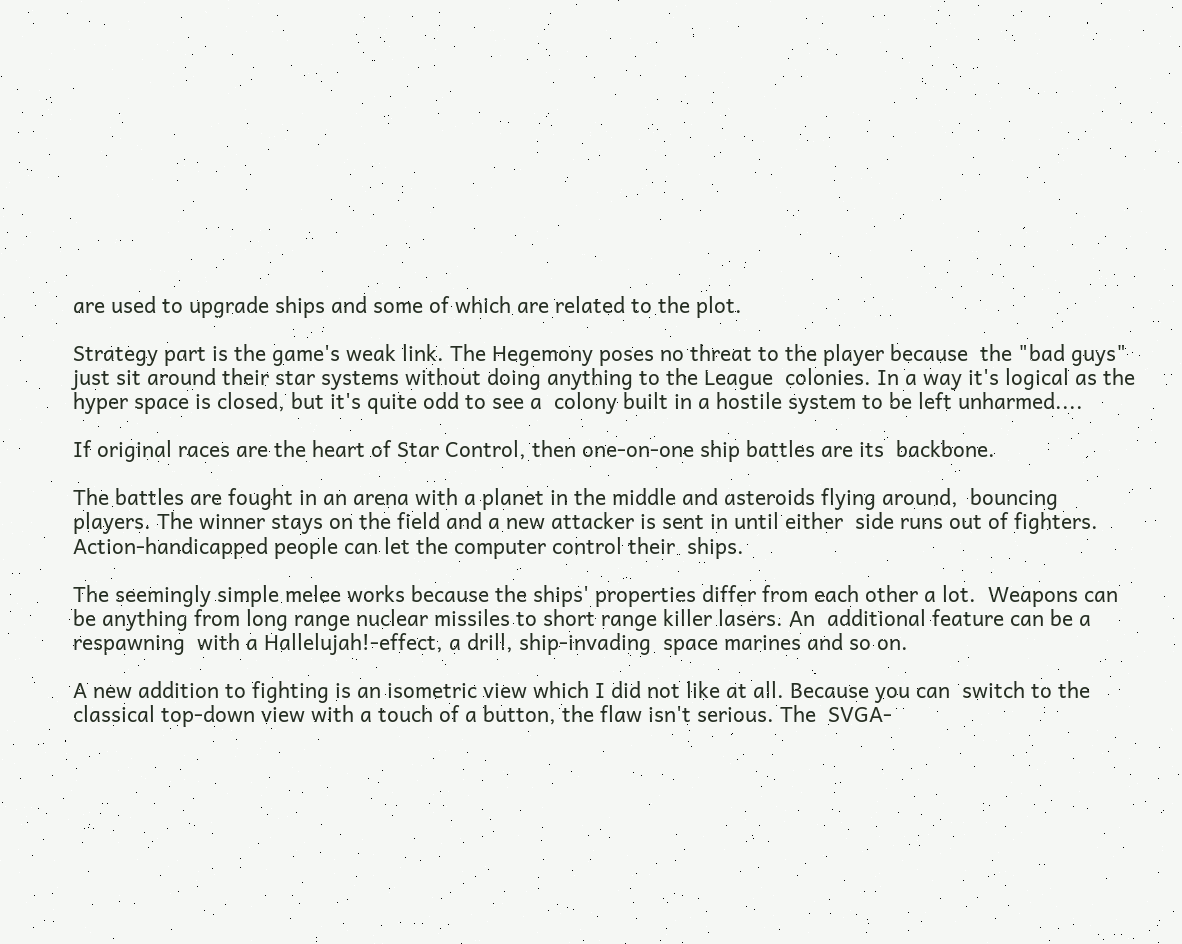are used to upgrade ships and some of which are related to the plot.

Strategy part is the game's weak link. The Hegemony poses no threat to the player because  the "bad guys" just sit around their star systems without doing anything to the League  colonies. In a way it's logical as the hyper space is closed, but it's quite odd to see a  colony built in a hostile system to be left unharmed....

If original races are the heart of Star Control, then one-on-one ship battles are its  backbone.

The battles are fought in an arena with a planet in the middle and asteroids flying around,  bouncing players. The winner stays on the field and a new attacker is sent in until either  side runs out of fighters. Action-handicapped people can let the computer control their  ships.

The seemingly simple melee works because the ships' properties differ from each other a lot.  Weapons can be anything from long range nuclear missiles to short range killer lasers. An  additional feature can be a respawning  with a Hallelujah!-effect, a drill, ship-invading  space marines and so on.

A new addition to fighting is an isometric view which I did not like at all. Because you can  switch to the classical top-down view with a touch of a button, the flaw isn't serious. The  SVGA-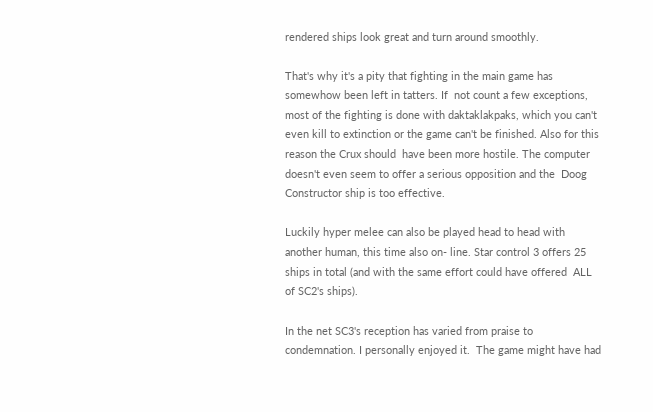rendered ships look great and turn around smoothly.

That's why it's a pity that fighting in the main game has somewhow been left in tatters. If  not count a few exceptions, most of the fighting is done with daktaklakpaks, which you can't  even kill to extinction or the game can't be finished. Also for this reason the Crux should  have been more hostile. The computer doesn't even seem to offer a serious opposition and the  Doog Constructor ship is too effective.

Luckily hyper melee can also be played head to head with another human, this time also on- line. Star control 3 offers 25 ships in total (and with the same effort could have offered  ALL of SC2's ships).

In the net SC3's reception has varied from praise to condemnation. I personally enjoyed it.  The game might have had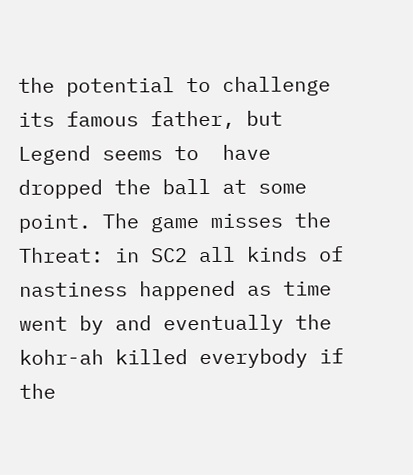the potential to challenge its famous father, but Legend seems to  have dropped the ball at some point. The game misses the Threat: in SC2 all kinds of  nastiness happened as time went by and eventually the kohr-ah killed everybody if the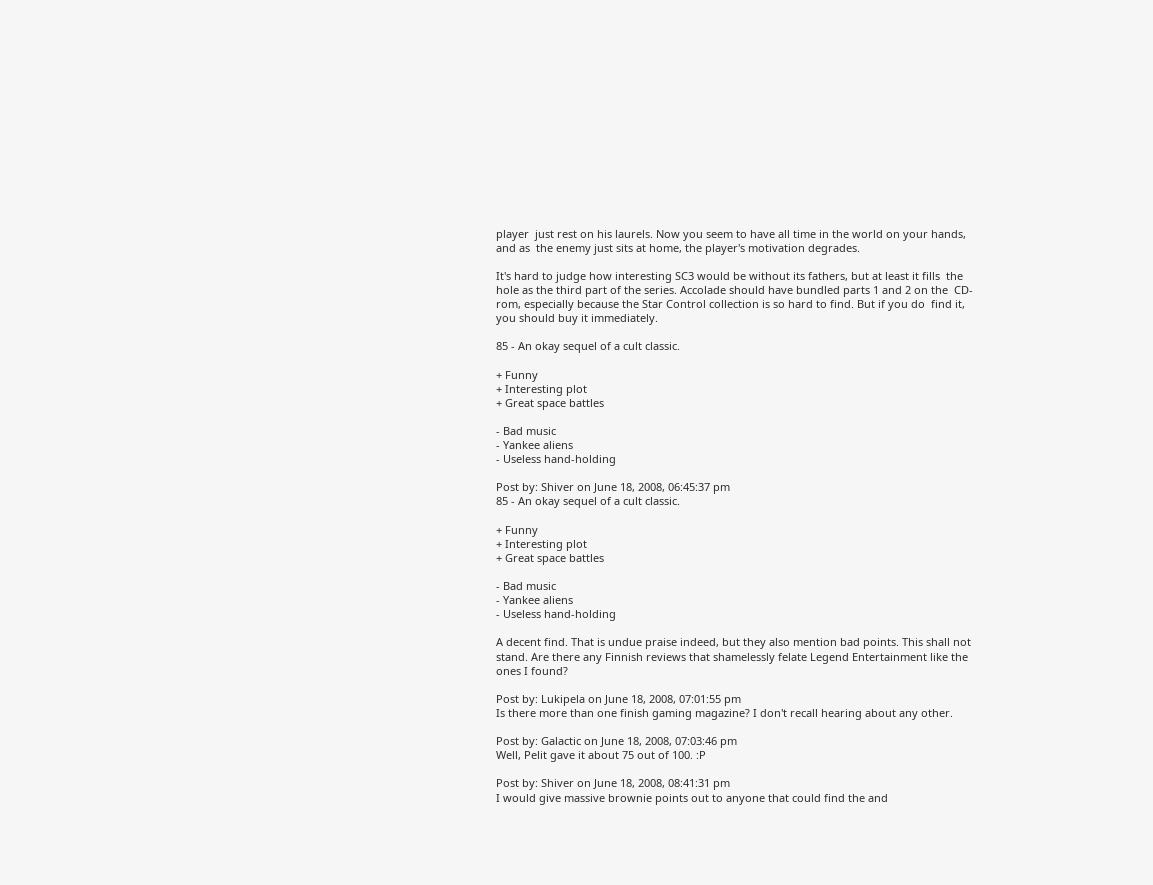player  just rest on his laurels. Now you seem to have all time in the world on your hands, and as  the enemy just sits at home, the player's motivation degrades.

It's hard to judge how interesting SC3 would be without its fathers, but at least it fills  the hole as the third part of the series. Accolade should have bundled parts 1 and 2 on the  CD-rom, especially because the Star Control collection is so hard to find. But if you do  find it, you should buy it immediately.

85 - An okay sequel of a cult classic.

+ Funny
+ Interesting plot
+ Great space battles

- Bad music
- Yankee aliens
- Useless hand-holding

Post by: Shiver on June 18, 2008, 06:45:37 pm
85 - An okay sequel of a cult classic.

+ Funny
+ Interesting plot
+ Great space battles

- Bad music
- Yankee aliens
- Useless hand-holding

A decent find. That is undue praise indeed, but they also mention bad points. This shall not stand. Are there any Finnish reviews that shamelessly felate Legend Entertainment like the ones I found?

Post by: Lukipela on June 18, 2008, 07:01:55 pm
Is there more than one finish gaming magazine? I don't recall hearing about any other.

Post by: Galactic on June 18, 2008, 07:03:46 pm
Well, Pelit gave it about 75 out of 100. :P

Post by: Shiver on June 18, 2008, 08:41:31 pm
I would give massive brownie points out to anyone that could find the and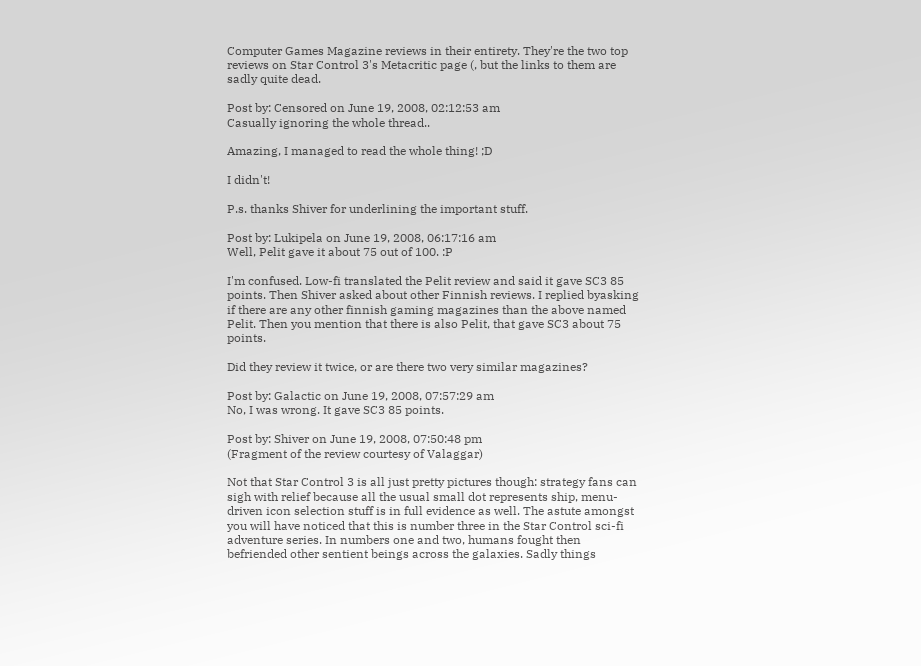Computer Games Magazine reviews in their entirety. They're the two top reviews on Star Control 3's Metacritic page (, but the links to them are sadly quite dead.

Post by: Censored on June 19, 2008, 02:12:53 am
Casually ignoring the whole thread..

Amazing, I managed to read the whole thing! ;D

I didn't!

P.s. thanks Shiver for underlining the important stuff.

Post by: Lukipela on June 19, 2008, 06:17:16 am
Well, Pelit gave it about 75 out of 100. :P

I'm confused. Low-fi translated the Pelit review and said it gave SC3 85 points. Then Shiver asked about other Finnish reviews. I replied byasking if there are any other finnish gaming magazines than the above named Pelit. Then you mention that there is also Pelit, that gave SC3 about 75 points.

Did they review it twice, or are there two very similar magazines?

Post by: Galactic on June 19, 2008, 07:57:29 am
No, I was wrong. It gave SC3 85 points.

Post by: Shiver on June 19, 2008, 07:50:48 pm
(Fragment of the review courtesy of Valaggar)

Not that Star Control 3 is all just pretty pictures though: strategy fans can sigh with relief because all the usual small dot represents ship, menu-driven icon selection stuff is in full evidence as well. The astute amongst you will have noticed that this is number three in the Star Control sci-fi adventure series. In numbers one and two, humans fought then befriended other sentient beings across the galaxies. Sadly things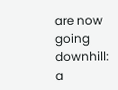are now going downhill: a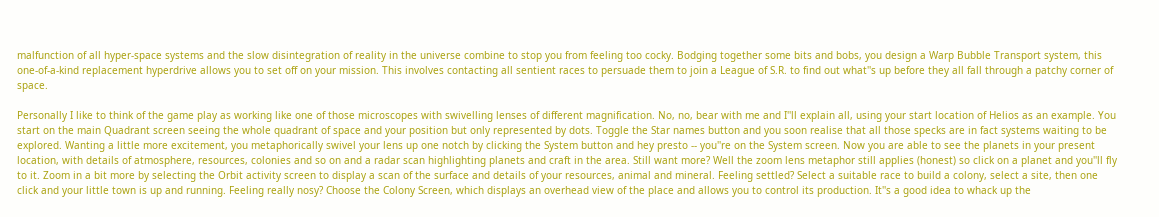malfunction of all hyper-space systems and the slow disintegration of reality in the universe combine to stop you from feeling too cocky. Bodging together some bits and bobs, you design a Warp Bubble Transport system, this one-of-a-kind replacement hyperdrive allows you to set off on your mission. This involves contacting all sentient races to persuade them to join a League of S.R. to find out what''s up before they all fall through a patchy corner of space.

Personally I like to think of the game play as working like one of those microscopes with swivelling lenses of different magnification. No, no, bear with me and I''ll explain all, using your start location of Helios as an example. You start on the main Quadrant screen seeing the whole quadrant of space and your position but only represented by dots. Toggle the Star names button and you soon realise that all those specks are in fact systems waiting to be explored. Wanting a little more excitement, you metaphorically swivel your lens up one notch by clicking the System button and hey presto -- you''re on the System screen. Now you are able to see the planets in your present location, with details of atmosphere, resources, colonies and so on and a radar scan highlighting planets and craft in the area. Still want more? Well the zoom lens metaphor still applies (honest) so click on a planet and you''ll fly to it. Zoom in a bit more by selecting the Orbit activity screen to display a scan of the surface and details of your resources, animal and mineral. Feeling settled? Select a suitable race to build a colony, select a site, then one click and your little town is up and running. Feeling really nosy? Choose the Colony Screen, which displays an overhead view of the place and allows you to control its production. It''s a good idea to whack up the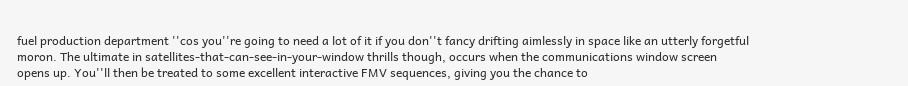fuel production department ''cos you''re going to need a lot of it if you don''t fancy drifting aimlessly in space like an utterly forgetful moron. The ultimate in satellites-that-can-see-in-your-window thrills though, occurs when the communications window screen opens up. You''ll then be treated to some excellent interactive FMV sequences, giving you the chance to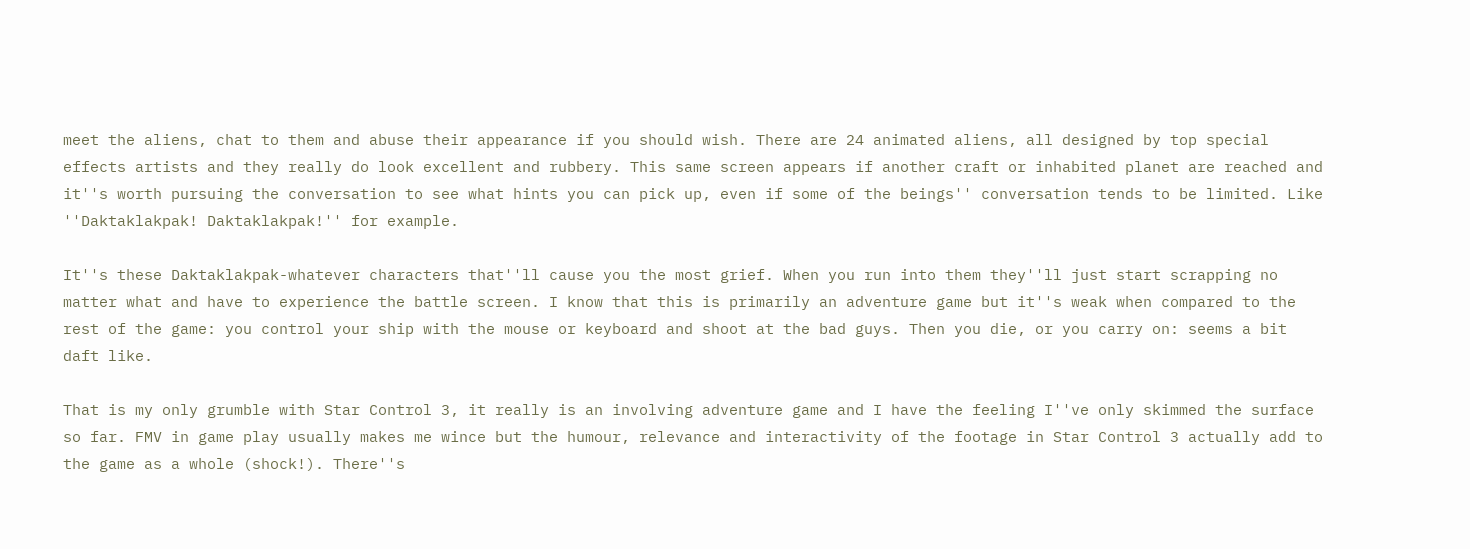meet the aliens, chat to them and abuse their appearance if you should wish. There are 24 animated aliens, all designed by top special effects artists and they really do look excellent and rubbery. This same screen appears if another craft or inhabited planet are reached and it''s worth pursuing the conversation to see what hints you can pick up, even if some of the beings'' conversation tends to be limited. Like ''Daktaklakpak! Daktaklakpak!'' for example.

It''s these Daktaklakpak-whatever characters that''ll cause you the most grief. When you run into them they''ll just start scrapping no matter what and have to experience the battle screen. I know that this is primarily an adventure game but it''s weak when compared to the rest of the game: you control your ship with the mouse or keyboard and shoot at the bad guys. Then you die, or you carry on: seems a bit daft like.

That is my only grumble with Star Control 3, it really is an involving adventure game and I have the feeling I''ve only skimmed the surface so far. FMV in game play usually makes me wince but the humour, relevance and interactivity of the footage in Star Control 3 actually add to the game as a whole (shock!). There''s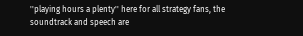''playing hours a plenty'' here for all strategy fans, the soundtrack and speech are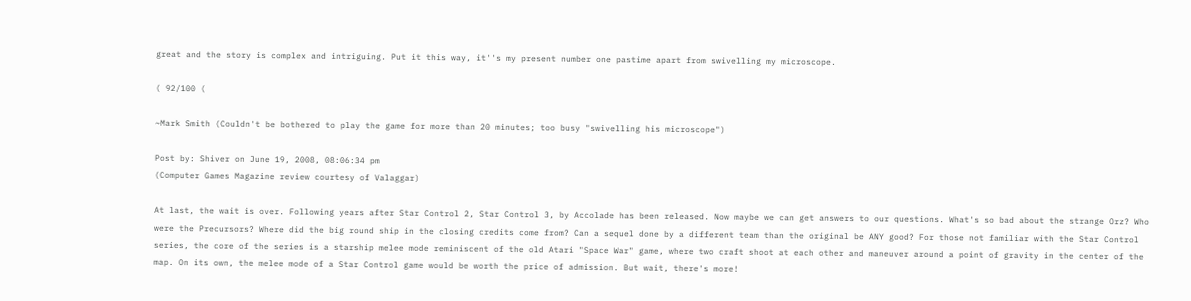great and the story is complex and intriguing. Put it this way, it''s my present number one pastime apart from swivelling my microscope.

( 92/100 (

~Mark Smith (Couldn't be bothered to play the game for more than 20 minutes; too busy "swivelling his microscope")

Post by: Shiver on June 19, 2008, 08:06:34 pm
(Computer Games Magazine review courtesy of Valaggar)

At last, the wait is over. Following years after Star Control 2, Star Control 3, by Accolade has been released. Now maybe we can get answers to our questions. What's so bad about the strange Orz? Who were the Precursors? Where did the big round ship in the closing credits come from? Can a sequel done by a different team than the original be ANY good? For those not familiar with the Star Control series, the core of the series is a starship melee mode reminiscent of the old Atari "Space War" game, where two craft shoot at each other and maneuver around a point of gravity in the center of the map. On its own, the melee mode of a Star Control game would be worth the price of admission. But wait, there's more!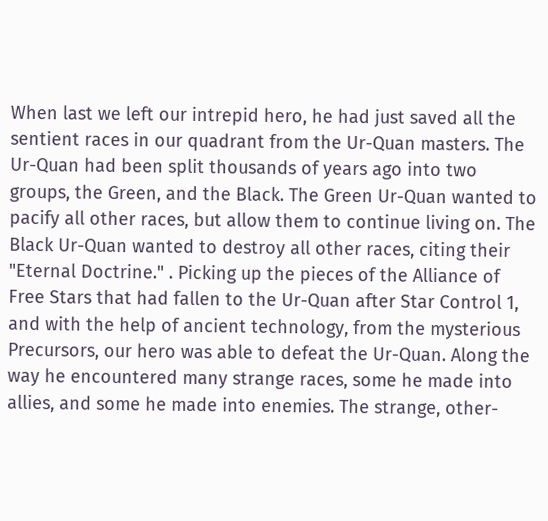When last we left our intrepid hero, he had just saved all the sentient races in our quadrant from the Ur-Quan masters. The Ur-Quan had been split thousands of years ago into two groups, the Green, and the Black. The Green Ur-Quan wanted to pacify all other races, but allow them to continue living on. The Black Ur-Quan wanted to destroy all other races, citing their "Eternal Doctrine." . Picking up the pieces of the Alliance of Free Stars that had fallen to the Ur-Quan after Star Control 1, and with the help of ancient technology, from the mysterious Precursors, our hero was able to defeat the Ur-Quan. Along the way he encountered many strange races, some he made into allies, and some he made into enemies. The strange, other-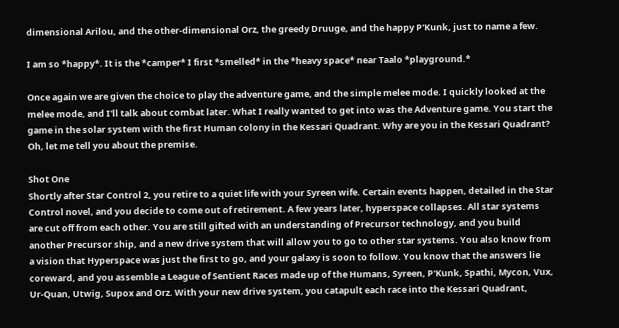dimensional Arilou, and the other-dimensional Orz, the greedy Druuge, and the happy P'Kunk, just to name a few.

I am so *happy*. It is the *camper* I first *smelled* in the *heavy space* near Taalo *playground.*

Once again we are given the choice to play the adventure game, and the simple melee mode. I quickly looked at the melee mode, and I'll talk about combat later. What I really wanted to get into was the Adventure game. You start the game in the solar system with the first Human colony in the Kessari Quadrant. Why are you in the Kessari Quadrant? Oh, let me tell you about the premise.

Shot One
Shortly after Star Control 2, you retire to a quiet life with your Syreen wife. Certain events happen, detailed in the Star Control novel, and you decide to come out of retirement. A few years later, hyperspace collapses. All star systems are cut off from each other. You are still gifted with an understanding of Precursor technology, and you build another Precursor ship, and a new drive system that will allow you to go to other star systems. You also know from a vision that Hyperspace was just the first to go, and your galaxy is soon to follow. You know that the answers lie coreward, and you assemble a League of Sentient Races made up of the Humans, Syreen, P'Kunk, Spathi, Mycon, Vux, Ur-Quan, Utwig, Supox and Orz. With your new drive system, you catapult each race into the Kessari Quadrant,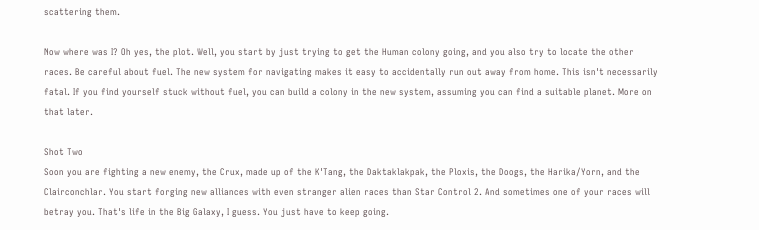scattering them.

Now where was I? Oh yes, the plot. Well, you start by just trying to get the Human colony going, and you also try to locate the other races. Be careful about fuel. The new system for navigating makes it easy to accidentally run out away from home. This isn't necessarily fatal. If you find yourself stuck without fuel, you can build a colony in the new system, assuming you can find a suitable planet. More on that later.

Shot Two
Soon you are fighting a new enemy, the Crux, made up of the K'Tang, the Daktaklakpak, the Ploxis, the Doogs, the Harika/Yorn, and the Clairconchlar. You start forging new alliances with even stranger alien races than Star Control 2. And sometimes one of your races will betray you. That's life in the Big Galaxy, I guess. You just have to keep going.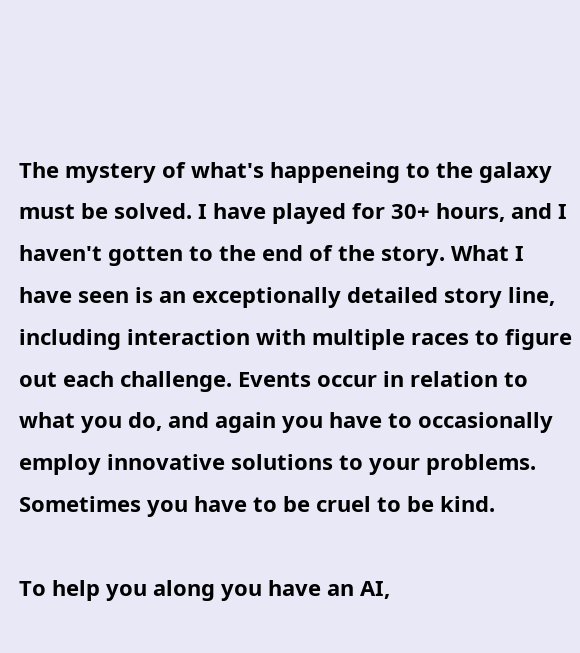The mystery of what's happeneing to the galaxy must be solved. I have played for 30+ hours, and I haven't gotten to the end of the story. What I have seen is an exceptionally detailed story line, including interaction with multiple races to figure out each challenge. Events occur in relation to what you do, and again you have to occasionally employ innovative solutions to your problems. Sometimes you have to be cruel to be kind.

To help you along you have an AI,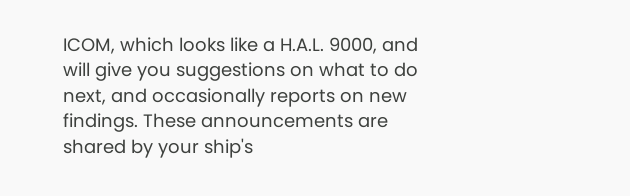ICOM, which looks like a H.A.L. 9000, and will give you suggestions on what to do next, and occasionally reports on new findings. These announcements are shared by your ship's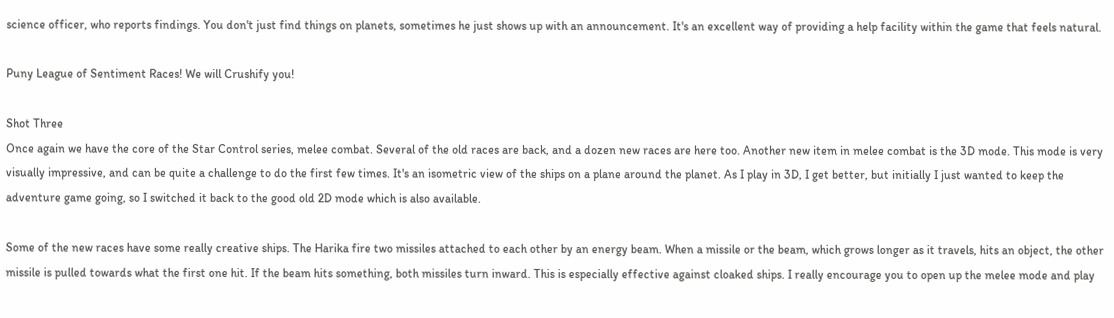science officer, who reports findings. You don't just find things on planets, sometimes he just shows up with an announcement. It's an excellent way of providing a help facility within the game that feels natural.

Puny League of Sentiment Races! We will Crushify you!

Shot Three
Once again we have the core of the Star Control series, melee combat. Several of the old races are back, and a dozen new races are here too. Another new item in melee combat is the 3D mode. This mode is very visually impressive, and can be quite a challenge to do the first few times. It's an isometric view of the ships on a plane around the planet. As I play in 3D, I get better, but initially I just wanted to keep the adventure game going, so I switched it back to the good old 2D mode which is also available.

Some of the new races have some really creative ships. The Harika fire two missiles attached to each other by an energy beam. When a missile or the beam, which grows longer as it travels, hits an object, the other missile is pulled towards what the first one hit. If the beam hits something, both missiles turn inward. This is especially effective against cloaked ships. I really encourage you to open up the melee mode and play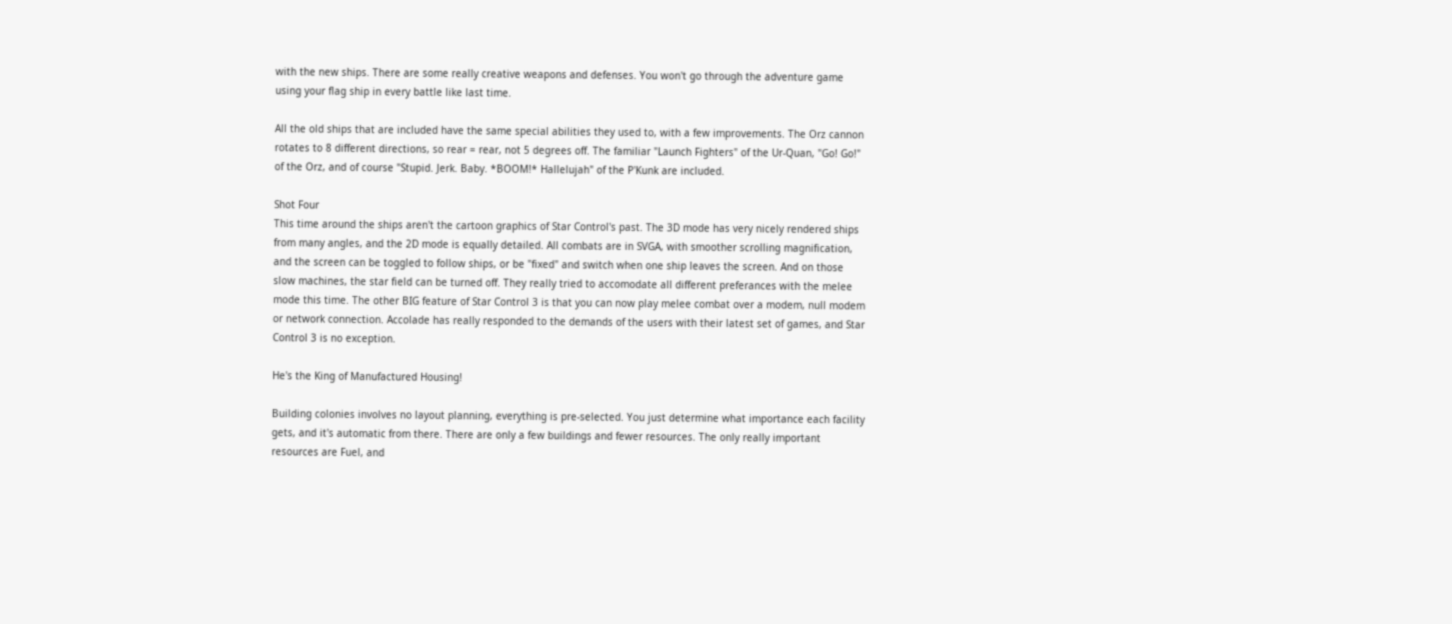with the new ships. There are some really creative weapons and defenses. You won't go through the adventure game using your flag ship in every battle like last time.

All the old ships that are included have the same special abilities they used to, with a few improvements. The Orz cannon rotates to 8 different directions, so rear = rear, not 5 degrees off. The familiar "Launch Fighters" of the Ur-Quan, "Go! Go!" of the Orz, and of course "Stupid. Jerk. Baby. *BOOM!* Hallelujah" of the P'Kunk are included.

Shot Four
This time around the ships aren't the cartoon graphics of Star Control's past. The 3D mode has very nicely rendered ships from many angles, and the 2D mode is equally detailed. All combats are in SVGA, with smoother scrolling magnification, and the screen can be toggled to follow ships, or be "fixed" and switch when one ship leaves the screen. And on those slow machines, the star field can be turned off. They really tried to accomodate all different preferances with the melee mode this time. The other BIG feature of Star Control 3 is that you can now play melee combat over a modem, null modem or network connection. Accolade has really responded to the demands of the users with their latest set of games, and Star Control 3 is no exception.

He's the King of Manufactured Housing!

Building colonies involves no layout planning, everything is pre-selected. You just determine what importance each facility gets, and it's automatic from there. There are only a few buildings and fewer resources. The only really important resources are Fuel, and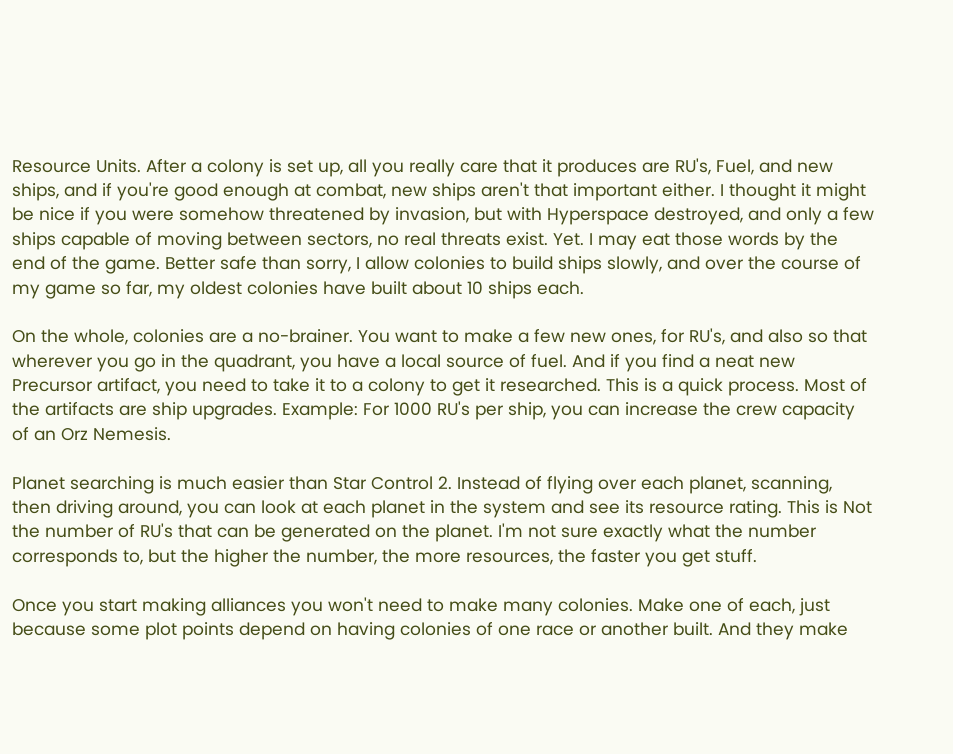Resource Units. After a colony is set up, all you really care that it produces are RU's, Fuel, and new ships, and if you're good enough at combat, new ships aren't that important either. I thought it might be nice if you were somehow threatened by invasion, but with Hyperspace destroyed, and only a few ships capable of moving between sectors, no real threats exist. Yet. I may eat those words by the end of the game. Better safe than sorry, I allow colonies to build ships slowly, and over the course of my game so far, my oldest colonies have built about 10 ships each.

On the whole, colonies are a no-brainer. You want to make a few new ones, for RU's, and also so that wherever you go in the quadrant, you have a local source of fuel. And if you find a neat new Precursor artifact, you need to take it to a colony to get it researched. This is a quick process. Most of the artifacts are ship upgrades. Example: For 1000 RU's per ship, you can increase the crew capacity of an Orz Nemesis.

Planet searching is much easier than Star Control 2. Instead of flying over each planet, scanning, then driving around, you can look at each planet in the system and see its resource rating. This is Not the number of RU's that can be generated on the planet. I'm not sure exactly what the number corresponds to, but the higher the number, the more resources, the faster you get stuff.

Once you start making alliances you won't need to make many colonies. Make one of each, just because some plot points depend on having colonies of one race or another built. And they make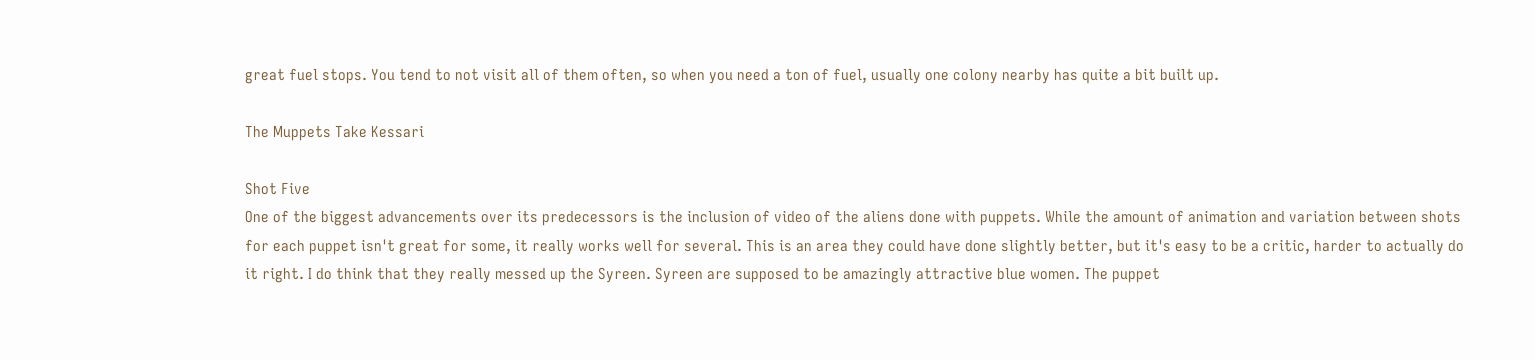great fuel stops. You tend to not visit all of them often, so when you need a ton of fuel, usually one colony nearby has quite a bit built up.

The Muppets Take Kessari

Shot Five
One of the biggest advancements over its predecessors is the inclusion of video of the aliens done with puppets. While the amount of animation and variation between shots for each puppet isn't great for some, it really works well for several. This is an area they could have done slightly better, but it's easy to be a critic, harder to actually do it right. I do think that they really messed up the Syreen. Syreen are supposed to be amazingly attractive blue women. The puppet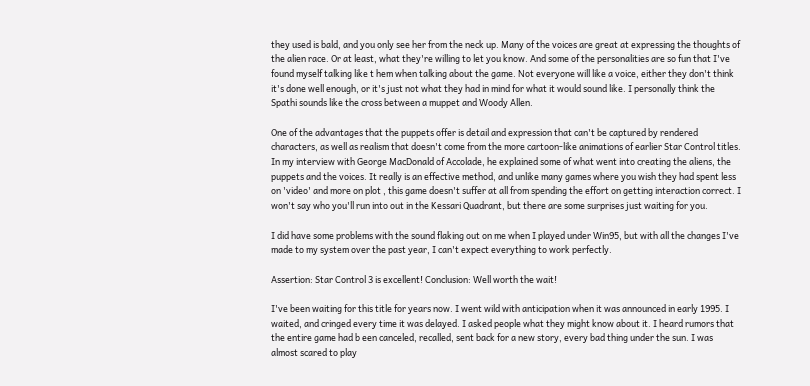they used is bald, and you only see her from the neck up. Many of the voices are great at expressing the thoughts of the alien race. Or at least, what they're willing to let you know. And some of the personalities are so fun that I've found myself talking like t hem when talking about the game. Not everyone will like a voice, either they don't think it's done well enough, or it's just not what they had in mind for what it would sound like. I personally think the Spathi sounds like the cross between a muppet and Woody Allen.

One of the advantages that the puppets offer is detail and expression that can't be captured by rendered characters, as well as realism that doesn't come from the more cartoon-like animations of earlier Star Control titles. In my interview with George MacDonald of Accolade, he explained some of what went into creating the aliens, the puppets and the voices. It really is an effective method, and unlike many games where you wish they had spent less on 'video' and more on plot , this game doesn't suffer at all from spending the effort on getting interaction correct. I won't say who you'll run into out in the Kessari Quadrant, but there are some surprises just waiting for you.

I did have some problems with the sound flaking out on me when I played under Win95, but with all the changes I've made to my system over the past year, I can't expect everything to work perfectly.

Assertion: Star Control 3 is excellent! Conclusion: Well worth the wait!

I've been waiting for this title for years now. I went wild with anticipation when it was announced in early 1995. I waited, and cringed every time it was delayed. I asked people what they might know about it. I heard rumors that the entire game had b een canceled, recalled, sent back for a new story, every bad thing under the sun. I was almost scared to play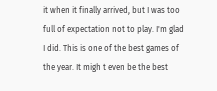it when it finally arrived, but I was too full of expectation not to play. I'm glad I did. This is one of the best games of the year. It migh t even be the best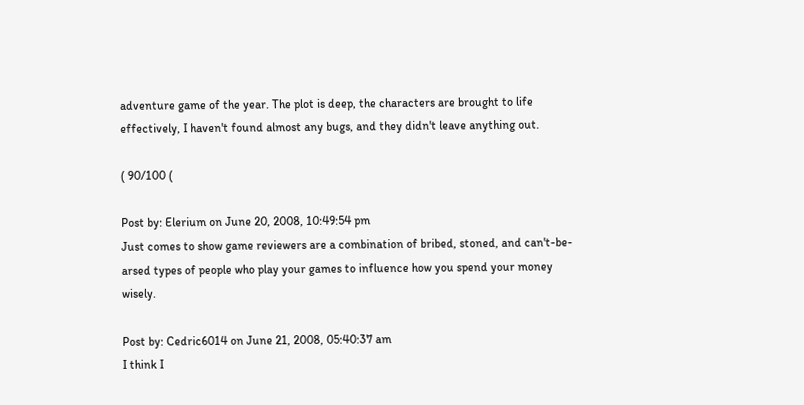adventure game of the year. The plot is deep, the characters are brought to life effectively, I haven't found almost any bugs, and they didn't leave anything out.

( 90/100 (

Post by: Elerium on June 20, 2008, 10:49:54 pm
Just comes to show game reviewers are a combination of bribed, stoned, and can't-be-arsed types of people who play your games to influence how you spend your money wisely.

Post by: Cedric6014 on June 21, 2008, 05:40:37 am
I think I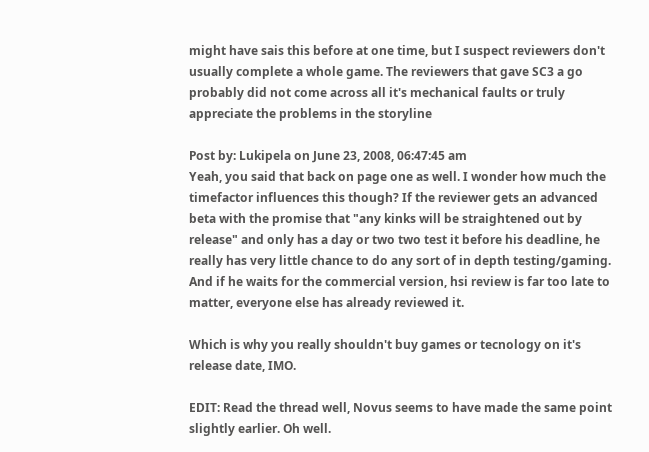might have sais this before at one time, but I suspect reviewers don't usually complete a whole game. The reviewers that gave SC3 a go probably did not come across all it's mechanical faults or truly appreciate the problems in the storyline

Post by: Lukipela on June 23, 2008, 06:47:45 am
Yeah, you said that back on page one as well. I wonder how much the timefactor influences this though? If the reviewer gets an advanced beta with the promise that "any kinks will be straightened out by release" and only has a day or two two test it before his deadline, he really has very little chance to do any sort of in depth testing/gaming. And if he waits for the commercial version, hsi review is far too late to matter, everyone else has already reviewed it.

Which is why you really shouldn't buy games or tecnology on it's release date, IMO.

EDIT: Read the thread well, Novus seems to have made the same point slightly earlier. Oh well.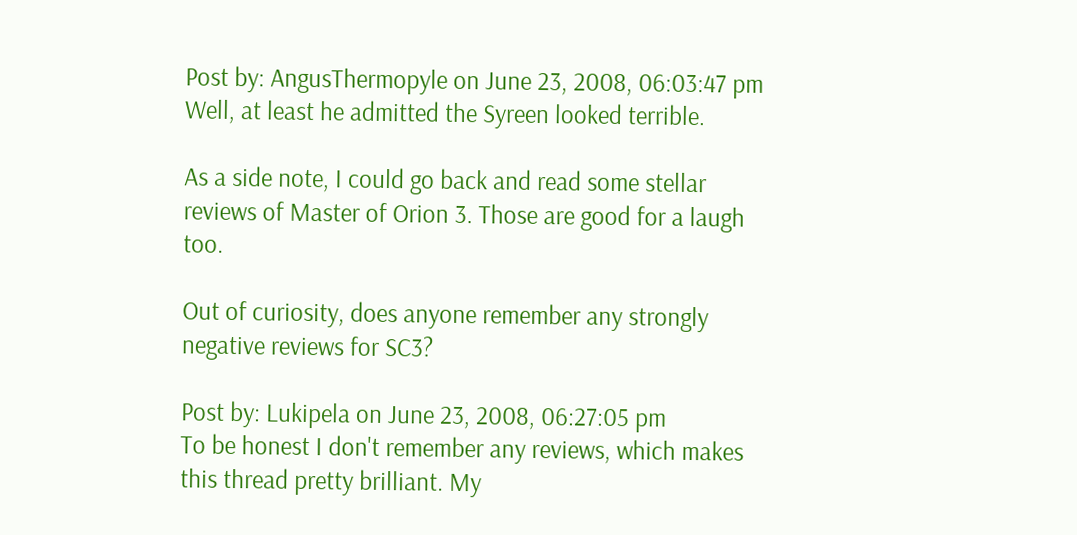Post by: AngusThermopyle on June 23, 2008, 06:03:47 pm
Well, at least he admitted the Syreen looked terrible.

As a side note, I could go back and read some stellar reviews of Master of Orion 3. Those are good for a laugh too.

Out of curiosity, does anyone remember any strongly negative reviews for SC3?

Post by: Lukipela on June 23, 2008, 06:27:05 pm
To be honest I don't remember any reviews, which makes this thread pretty brilliant. My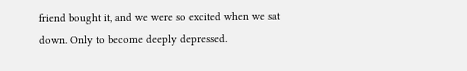friend bought it, and we were so excited when we sat down. Only to become deeply depressed.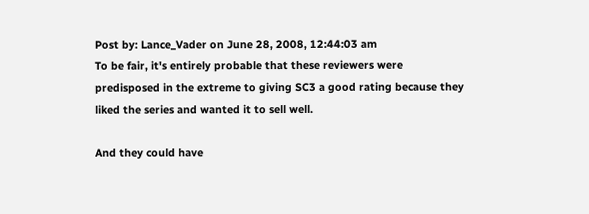Post by: Lance_Vader on June 28, 2008, 12:44:03 am
To be fair, it's entirely probable that these reviewers were predisposed in the extreme to giving SC3 a good rating because they liked the series and wanted it to sell well.

And they could have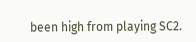been high from playing SC2.